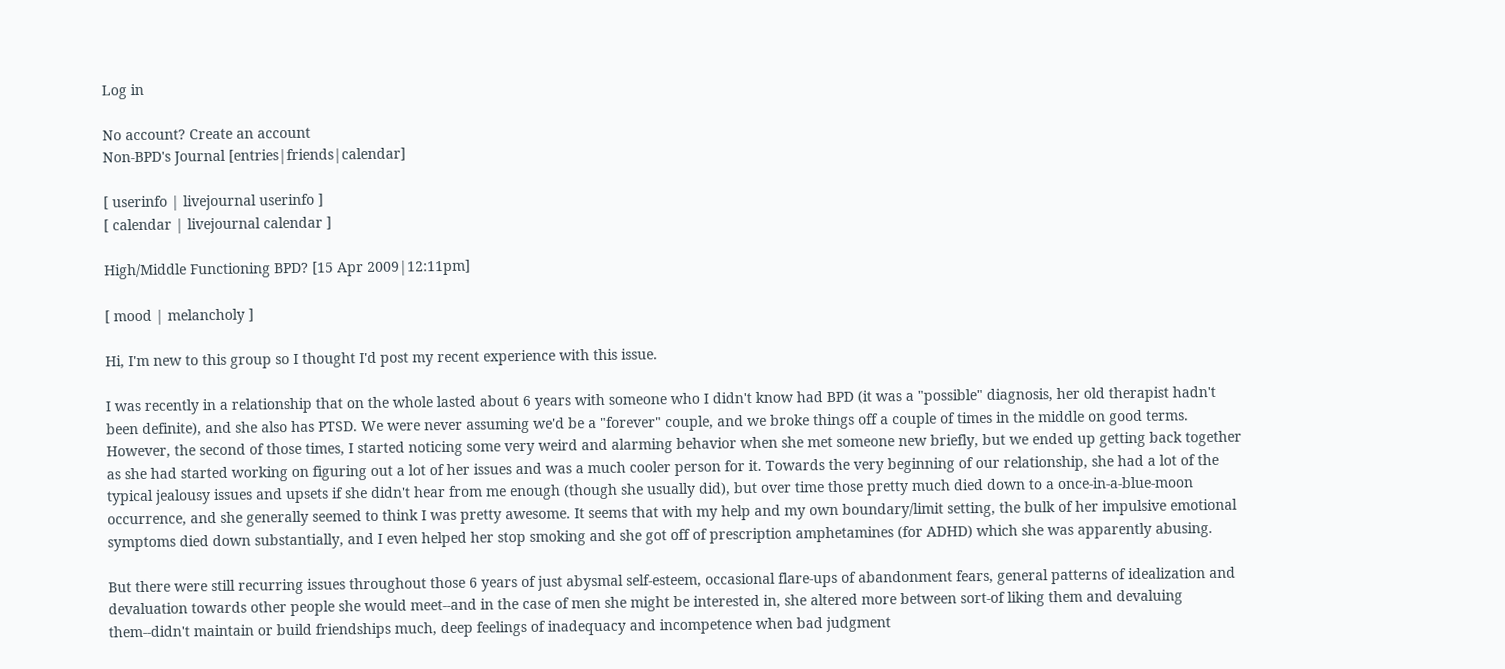Log in

No account? Create an account
Non-BPD's Journal [entries|friends|calendar]

[ userinfo | livejournal userinfo ]
[ calendar | livejournal calendar ]

High/Middle Functioning BPD? [15 Apr 2009|12:11pm]

[ mood | melancholy ]

Hi, I'm new to this group so I thought I'd post my recent experience with this issue.

I was recently in a relationship that on the whole lasted about 6 years with someone who I didn't know had BPD (it was a "possible" diagnosis, her old therapist hadn't been definite), and she also has PTSD. We were never assuming we'd be a "forever" couple, and we broke things off a couple of times in the middle on good terms. However, the second of those times, I started noticing some very weird and alarming behavior when she met someone new briefly, but we ended up getting back together as she had started working on figuring out a lot of her issues and was a much cooler person for it. Towards the very beginning of our relationship, she had a lot of the typical jealousy issues and upsets if she didn't hear from me enough (though she usually did), but over time those pretty much died down to a once-in-a-blue-moon occurrence, and she generally seemed to think I was pretty awesome. It seems that with my help and my own boundary/limit setting, the bulk of her impulsive emotional symptoms died down substantially, and I even helped her stop smoking and she got off of prescription amphetamines (for ADHD) which she was apparently abusing.

But there were still recurring issues throughout those 6 years of just abysmal self-esteem, occasional flare-ups of abandonment fears, general patterns of idealization and devaluation towards other people she would meet--and in the case of men she might be interested in, she altered more between sort-of liking them and devaluing them--didn't maintain or build friendships much, deep feelings of inadequacy and incompetence when bad judgment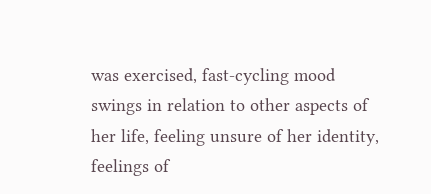was exercised, fast-cycling mood swings in relation to other aspects of her life, feeling unsure of her identity, feelings of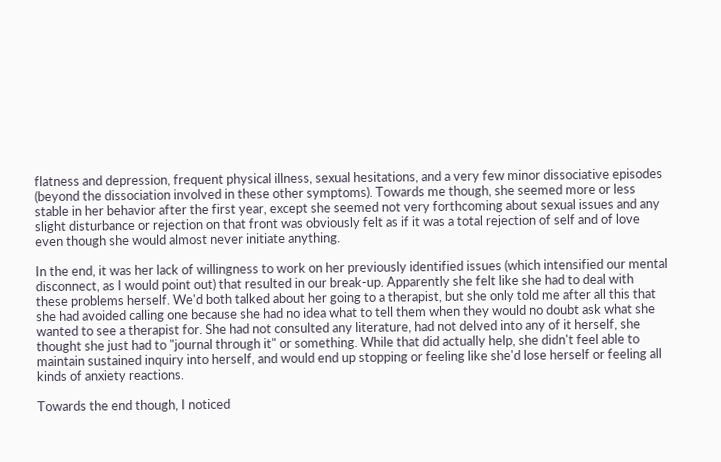flatness and depression, frequent physical illness, sexual hesitations, and a very few minor dissociative episodes (beyond the dissociation involved in these other symptoms). Towards me though, she seemed more or less stable in her behavior after the first year, except she seemed not very forthcoming about sexual issues and any slight disturbance or rejection on that front was obviously felt as if it was a total rejection of self and of love even though she would almost never initiate anything.

In the end, it was her lack of willingness to work on her previously identified issues (which intensified our mental disconnect, as I would point out) that resulted in our break-up. Apparently she felt like she had to deal with these problems herself. We'd both talked about her going to a therapist, but she only told me after all this that she had avoided calling one because she had no idea what to tell them when they would no doubt ask what she wanted to see a therapist for. She had not consulted any literature, had not delved into any of it herself, she thought she just had to "journal through it" or something. While that did actually help, she didn't feel able to maintain sustained inquiry into herself, and would end up stopping or feeling like she'd lose herself or feeling all kinds of anxiety reactions.

Towards the end though, I noticed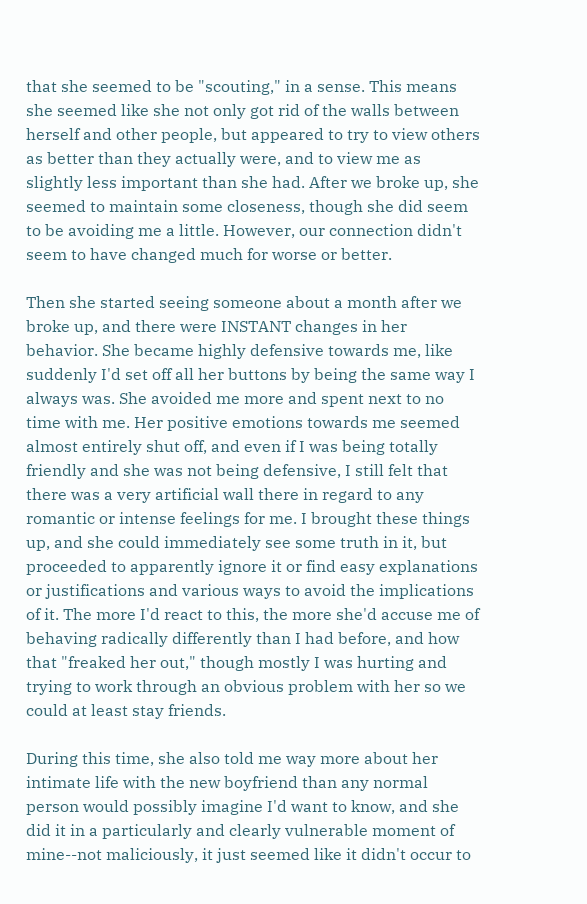that she seemed to be "scouting," in a sense. This means she seemed like she not only got rid of the walls between herself and other people, but appeared to try to view others as better than they actually were, and to view me as slightly less important than she had. After we broke up, she seemed to maintain some closeness, though she did seem to be avoiding me a little. However, our connection didn't seem to have changed much for worse or better.

Then she started seeing someone about a month after we broke up, and there were INSTANT changes in her behavior. She became highly defensive towards me, like suddenly I'd set off all her buttons by being the same way I always was. She avoided me more and spent next to no time with me. Her positive emotions towards me seemed almost entirely shut off, and even if I was being totally friendly and she was not being defensive, I still felt that there was a very artificial wall there in regard to any romantic or intense feelings for me. I brought these things up, and she could immediately see some truth in it, but proceeded to apparently ignore it or find easy explanations or justifications and various ways to avoid the implications of it. The more I'd react to this, the more she'd accuse me of behaving radically differently than I had before, and how that "freaked her out," though mostly I was hurting and trying to work through an obvious problem with her so we could at least stay friends.

During this time, she also told me way more about her intimate life with the new boyfriend than any normal person would possibly imagine I'd want to know, and she did it in a particularly and clearly vulnerable moment of mine--not maliciously, it just seemed like it didn't occur to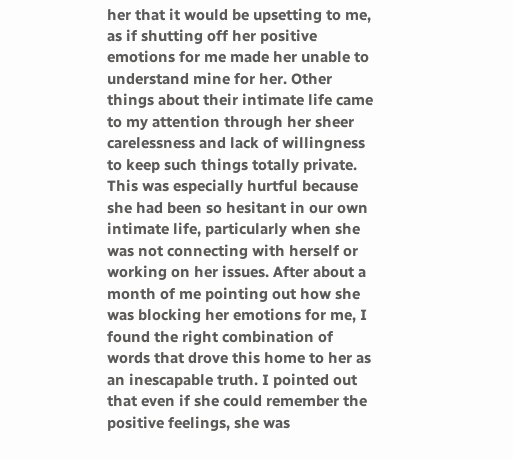her that it would be upsetting to me, as if shutting off her positive emotions for me made her unable to understand mine for her. Other things about their intimate life came to my attention through her sheer carelessness and lack of willingness to keep such things totally private. This was especially hurtful because she had been so hesitant in our own intimate life, particularly when she was not connecting with herself or working on her issues. After about a month of me pointing out how she was blocking her emotions for me, I found the right combination of words that drove this home to her as an inescapable truth. I pointed out that even if she could remember the positive feelings, she was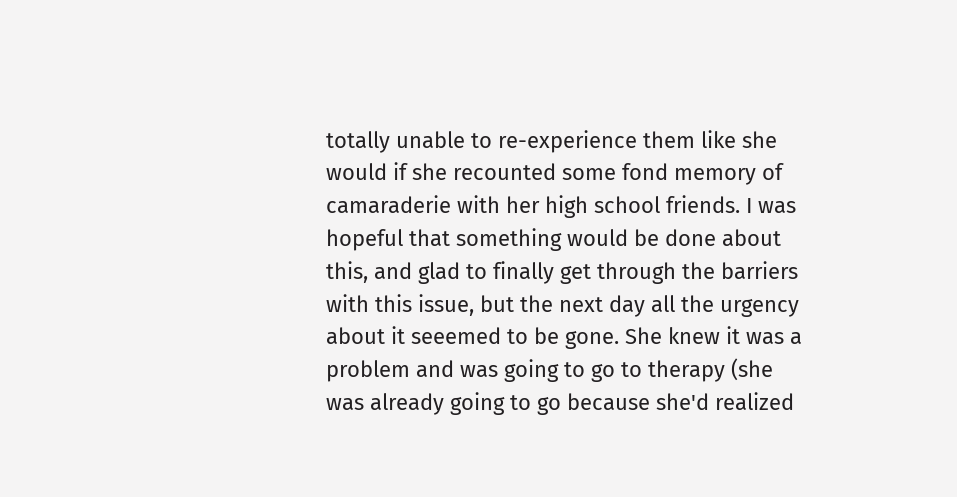totally unable to re-experience them like she would if she recounted some fond memory of camaraderie with her high school friends. I was hopeful that something would be done about this, and glad to finally get through the barriers with this issue, but the next day all the urgency about it seeemed to be gone. She knew it was a problem and was going to go to therapy (she was already going to go because she'd realized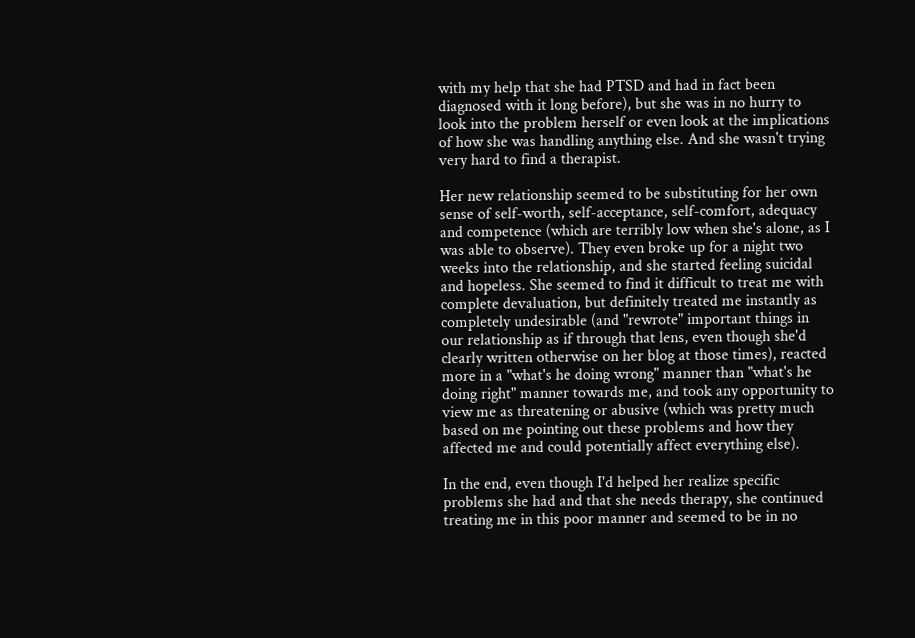with my help that she had PTSD and had in fact been diagnosed with it long before), but she was in no hurry to look into the problem herself or even look at the implications of how she was handling anything else. And she wasn't trying very hard to find a therapist.

Her new relationship seemed to be substituting for her own sense of self-worth, self-acceptance, self-comfort, adequacy and competence (which are terribly low when she's alone, as I was able to observe). They even broke up for a night two weeks into the relationship, and she started feeling suicidal and hopeless. She seemed to find it difficult to treat me with complete devaluation, but definitely treated me instantly as completely undesirable (and "rewrote" important things in our relationship as if through that lens, even though she'd clearly written otherwise on her blog at those times), reacted more in a "what's he doing wrong" manner than "what's he doing right" manner towards me, and took any opportunity to view me as threatening or abusive (which was pretty much based on me pointing out these problems and how they affected me and could potentially affect everything else).

In the end, even though I'd helped her realize specific problems she had and that she needs therapy, she continued treating me in this poor manner and seemed to be in no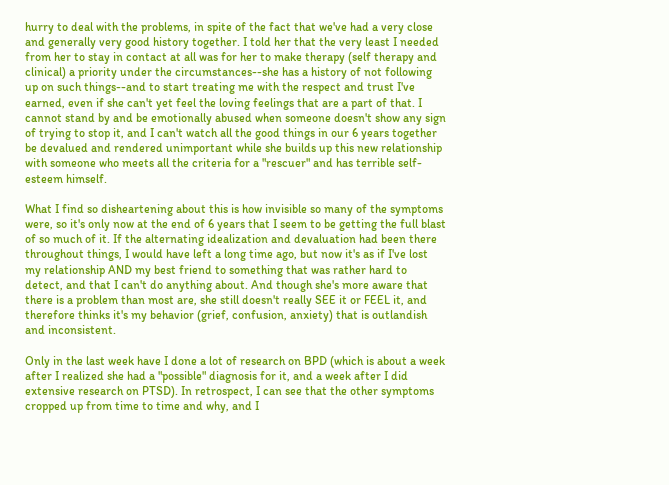hurry to deal with the problems, in spite of the fact that we've had a very close and generally very good history together. I told her that the very least I needed from her to stay in contact at all was for her to make therapy (self therapy and clinical) a priority under the circumstances--she has a history of not following up on such things--and to start treating me with the respect and trust I've earned, even if she can't yet feel the loving feelings that are a part of that. I cannot stand by and be emotionally abused when someone doesn't show any sign of trying to stop it, and I can't watch all the good things in our 6 years together be devalued and rendered unimportant while she builds up this new relationship with someone who meets all the criteria for a "rescuer" and has terrible self-esteem himself.

What I find so disheartening about this is how invisible so many of the symptoms were, so it's only now at the end of 6 years that I seem to be getting the full blast of so much of it. If the alternating idealization and devaluation had been there throughout things, I would have left a long time ago, but now it's as if I've lost my relationship AND my best friend to something that was rather hard to detect, and that I can't do anything about. And though she's more aware that there is a problem than most are, she still doesn't really SEE it or FEEL it, and therefore thinks it's my behavior (grief, confusion, anxiety) that is outlandish and inconsistent.

Only in the last week have I done a lot of research on BPD (which is about a week after I realized she had a "possible" diagnosis for it, and a week after I did extensive research on PTSD). In retrospect, I can see that the other symptoms cropped up from time to time and why, and I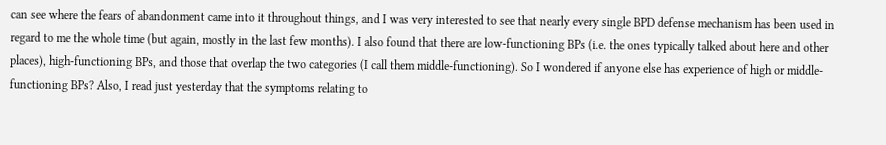can see where the fears of abandonment came into it throughout things, and I was very interested to see that nearly every single BPD defense mechanism has been used in regard to me the whole time (but again, mostly in the last few months). I also found that there are low-functioning BPs (i.e. the ones typically talked about here and other places), high-functioning BPs, and those that overlap the two categories (I call them middle-functioning). So I wondered if anyone else has experience of high or middle-functioning BPs? Also, I read just yesterday that the symptoms relating to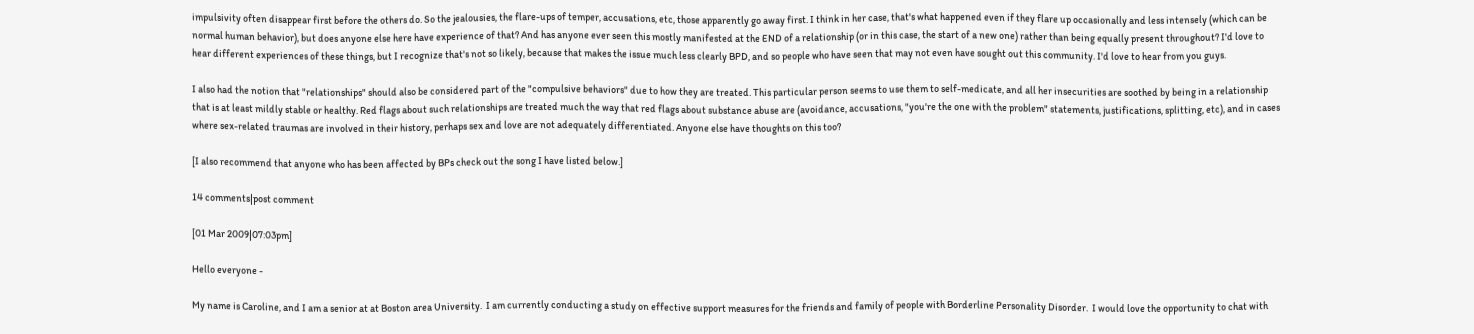impulsivity often disappear first before the others do. So the jealousies, the flare-ups of temper, accusations, etc, those apparently go away first. I think in her case, that's what happened even if they flare up occasionally and less intensely (which can be normal human behavior), but does anyone else here have experience of that? And has anyone ever seen this mostly manifested at the END of a relationship (or in this case, the start of a new one) rather than being equally present throughout? I'd love to hear different experiences of these things, but I recognize that's not so likely, because that makes the issue much less clearly BPD, and so people who have seen that may not even have sought out this community. I'd love to hear from you guys.

I also had the notion that "relationships" should also be considered part of the "compulsive behaviors" due to how they are treated. This particular person seems to use them to self-medicate, and all her insecurities are soothed by being in a relationship that is at least mildly stable or healthy. Red flags about such relationships are treated much the way that red flags about substance abuse are (avoidance, accusations, "you're the one with the problem" statements, justifications, splitting, etc), and in cases where sex-related traumas are involved in their history, perhaps sex and love are not adequately differentiated. Anyone else have thoughts on this too?

[I also recommend that anyone who has been affected by BPs check out the song I have listed below.]

14 comments|post comment

[01 Mar 2009|07:03pm]

Hello everyone -

My name is Caroline, and I am a senior at at Boston area University.  I am currently conducting a study on effective support measures for the friends and family of people with Borderline Personality Disorder.  I would love the opportunity to chat with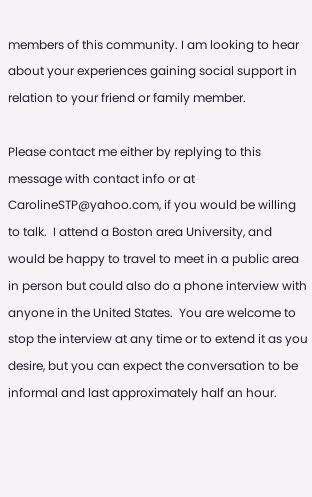members of this community. I am looking to hear about your experiences gaining social support in relation to your friend or family member.

Please contact me either by replying to this message with contact info or at CarolineSTP@yahoo.com, if you would be willing to talk.  I attend a Boston area University, and would be happy to travel to meet in a public area in person but could also do a phone interview with anyone in the United States.  You are welcome to stop the interview at any time or to extend it as you desire, but you can expect the conversation to be informal and last approximately half an hour.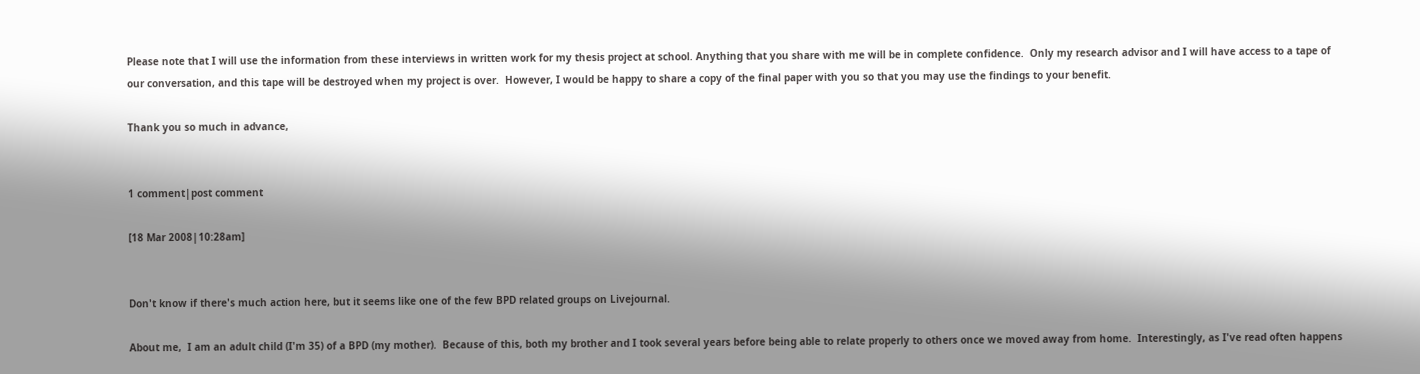Please note that I will use the information from these interviews in written work for my thesis project at school. Anything that you share with me will be in complete confidence.  Only my research advisor and I will have access to a tape of our conversation, and this tape will be destroyed when my project is over.  However, I would be happy to share a copy of the final paper with you so that you may use the findings to your benefit.

Thank you so much in advance,


1 comment|post comment

[18 Mar 2008|10:28am]


Don't know if there's much action here, but it seems like one of the few BPD related groups on Livejournal.

About me,  I am an adult child (I'm 35) of a BPD (my mother).  Because of this, both my brother and I took several years before being able to relate properly to others once we moved away from home.  Interestingly, as I've read often happens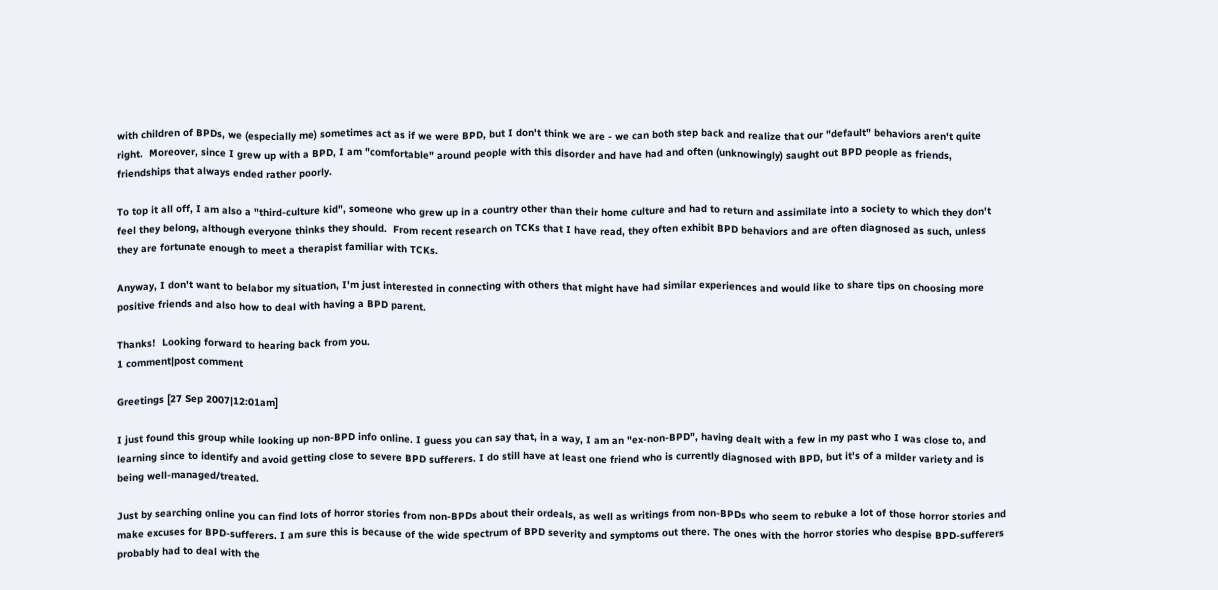with children of BPDs, we (especially me) sometimes act as if we were BPD, but I don't think we are - we can both step back and realize that our "default" behaviors aren't quite right.  Moreover, since I grew up with a BPD, I am "comfortable" around people with this disorder and have had and often (unknowingly) saught out BPD people as friends, friendships that always ended rather poorly.

To top it all off, I am also a "third-culture kid", someone who grew up in a country other than their home culture and had to return and assimilate into a society to which they don't feel they belong, although everyone thinks they should.  From recent research on TCKs that I have read, they often exhibit BPD behaviors and are often diagnosed as such, unless they are fortunate enough to meet a therapist familiar with TCKs.

Anyway, I don't want to belabor my situation, I'm just interested in connecting with others that might have had similar experiences and would like to share tips on choosing more positive friends and also how to deal with having a BPD parent.

Thanks!  Looking forward to hearing back from you.
1 comment|post comment

Greetings [27 Sep 2007|12:01am]

I just found this group while looking up non-BPD info online. I guess you can say that, in a way, I am an "ex-non-BPD", having dealt with a few in my past who I was close to, and learning since to identify and avoid getting close to severe BPD sufferers. I do still have at least one friend who is currently diagnosed with BPD, but it's of a milder variety and is being well-managed/treated.

Just by searching online you can find lots of horror stories from non-BPDs about their ordeals, as well as writings from non-BPDs who seem to rebuke a lot of those horror stories and make excuses for BPD-sufferers. I am sure this is because of the wide spectrum of BPD severity and symptoms out there. The ones with the horror stories who despise BPD-sufferers probably had to deal with the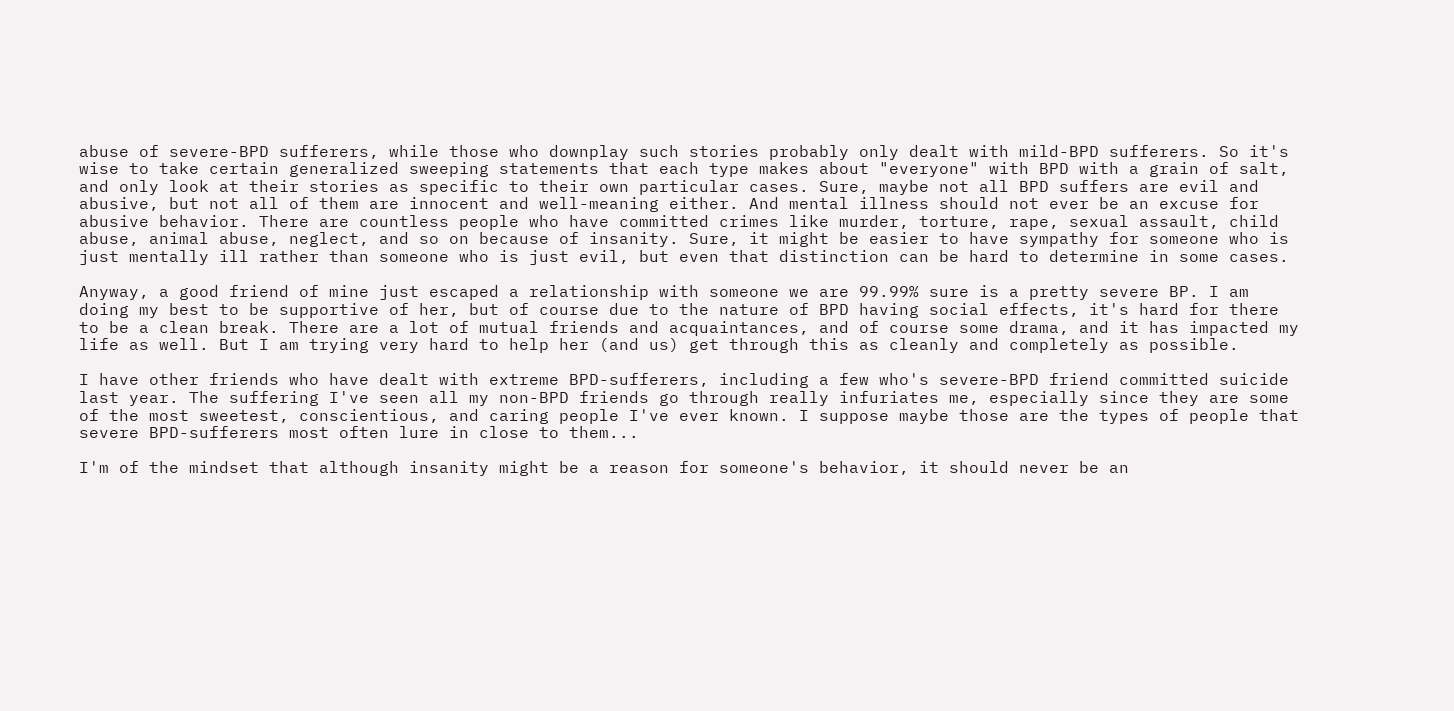abuse of severe-BPD sufferers, while those who downplay such stories probably only dealt with mild-BPD sufferers. So it's wise to take certain generalized sweeping statements that each type makes about "everyone" with BPD with a grain of salt, and only look at their stories as specific to their own particular cases. Sure, maybe not all BPD suffers are evil and abusive, but not all of them are innocent and well-meaning either. And mental illness should not ever be an excuse for abusive behavior. There are countless people who have committed crimes like murder, torture, rape, sexual assault, child abuse, animal abuse, neglect, and so on because of insanity. Sure, it might be easier to have sympathy for someone who is just mentally ill rather than someone who is just evil, but even that distinction can be hard to determine in some cases.

Anyway, a good friend of mine just escaped a relationship with someone we are 99.99% sure is a pretty severe BP. I am doing my best to be supportive of her, but of course due to the nature of BPD having social effects, it's hard for there to be a clean break. There are a lot of mutual friends and acquaintances, and of course some drama, and it has impacted my life as well. But I am trying very hard to help her (and us) get through this as cleanly and completely as possible.

I have other friends who have dealt with extreme BPD-sufferers, including a few who's severe-BPD friend committed suicide last year. The suffering I've seen all my non-BPD friends go through really infuriates me, especially since they are some of the most sweetest, conscientious, and caring people I've ever known. I suppose maybe those are the types of people that severe BPD-sufferers most often lure in close to them...

I'm of the mindset that although insanity might be a reason for someone's behavior, it should never be an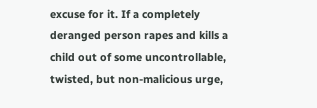excuse for it. If a completely deranged person rapes and kills a child out of some uncontrollable, twisted, but non-malicious urge,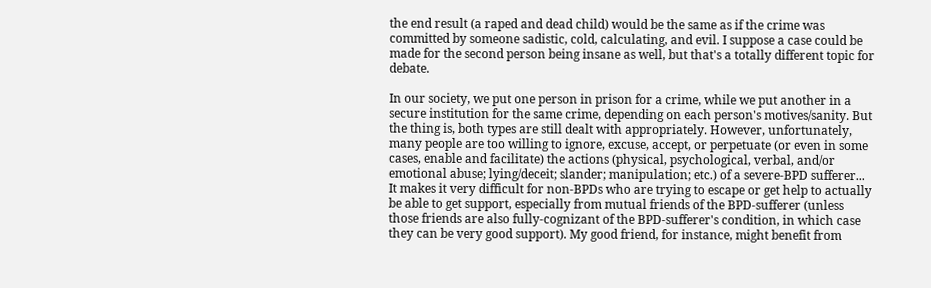the end result (a raped and dead child) would be the same as if the crime was committed by someone sadistic, cold, calculating, and evil. I suppose a case could be made for the second person being insane as well, but that's a totally different topic for debate.

In our society, we put one person in prison for a crime, while we put another in a secure institution for the same crime, depending on each person's motives/sanity. But the thing is, both types are still dealt with appropriately. However, unfortunately, many people are too willing to ignore, excuse, accept, or perpetuate (or even in some cases, enable and facilitate) the actions (physical, psychological, verbal, and/or emotional abuse; lying/deceit; slander; manipulation; etc.) of a severe-BPD sufferer... It makes it very difficult for non-BPDs who are trying to escape or get help to actually be able to get support, especially from mutual friends of the BPD-sufferer (unless those friends are also fully-cognizant of the BPD-sufferer's condition, in which case they can be very good support). My good friend, for instance, might benefit from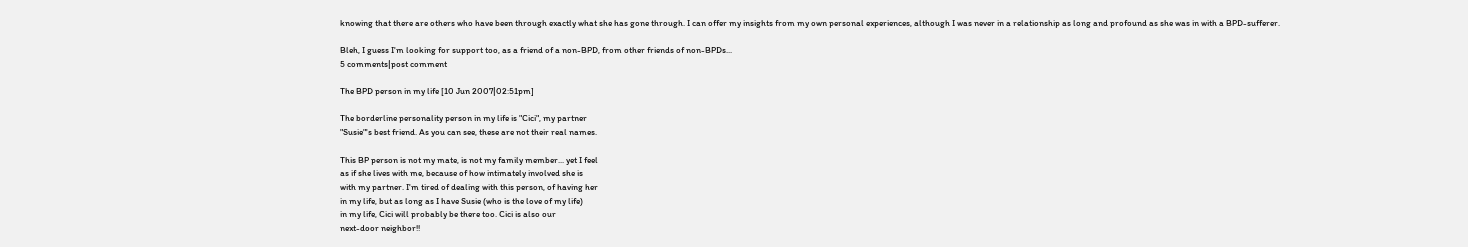knowing that there are others who have been through exactly what she has gone through. I can offer my insights from my own personal experiences, although I was never in a relationship as long and profound as she was in with a BPD-sufferer.

Bleh, I guess I'm looking for support too, as a friend of a non-BPD, from other friends of non-BPDs...
5 comments|post comment

The BPD person in my life [10 Jun 2007|02:51pm]

The borderline personality person in my life is "Cici", my partner
"Susie"'s best friend. As you can see, these are not their real names.

This BP person is not my mate, is not my family member... yet I feel
as if she lives with me, because of how intimately involved she is
with my partner. I'm tired of dealing with this person, of having her
in my life, but as long as I have Susie (who is the love of my life)
in my life, Cici will probably be there too. Cici is also our
next-door neighbor!!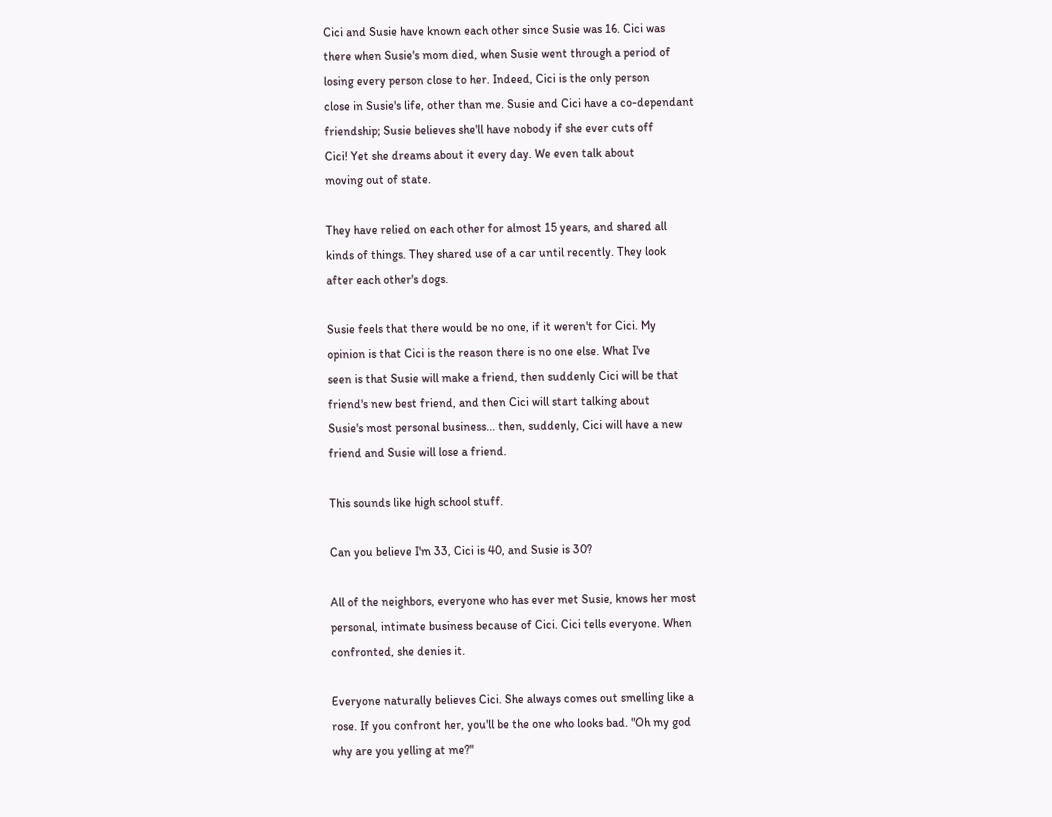Cici and Susie have known each other since Susie was 16. Cici was
there when Susie's mom died, when Susie went through a period of
losing every person close to her. Indeed, Cici is the only person
close in Susie's life, other than me. Susie and Cici have a co-dependant
friendship; Susie believes she'll have nobody if she ever cuts off
Cici! Yet she dreams about it every day. We even talk about
moving out of state.

They have relied on each other for almost 15 years, and shared all
kinds of things. They shared use of a car until recently. They look
after each other's dogs.

Susie feels that there would be no one, if it weren't for Cici. My
opinion is that Cici is the reason there is no one else. What I've
seen is that Susie will make a friend, then suddenly Cici will be that
friend's new best friend, and then Cici will start talking about
Susie's most personal business... then, suddenly, Cici will have a new
friend and Susie will lose a friend.

This sounds like high school stuff.

Can you believe I'm 33, Cici is 40, and Susie is 30?

All of the neighbors, everyone who has ever met Susie, knows her most
personal, intimate business because of Cici. Cici tells everyone. When
confronted, she denies it.

Everyone naturally believes Cici. She always comes out smelling like a
rose. If you confront her, you'll be the one who looks bad. "Oh my god
why are you yelling at me?"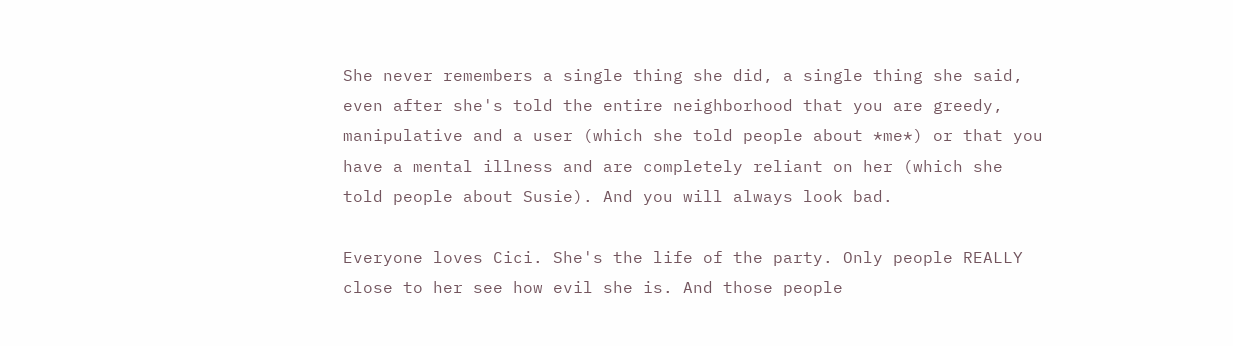She never remembers a single thing she did, a single thing she said,
even after she's told the entire neighborhood that you are greedy,
manipulative and a user (which she told people about *me*) or that you
have a mental illness and are completely reliant on her (which she
told people about Susie). And you will always look bad.

Everyone loves Cici. She's the life of the party. Only people REALLY
close to her see how evil she is. And those people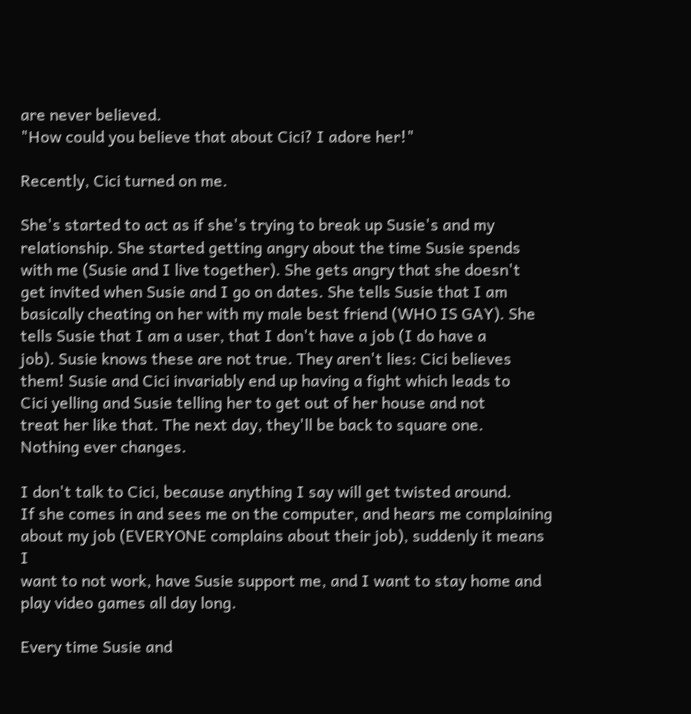are never believed.
"How could you believe that about Cici? I adore her!"

Recently, Cici turned on me.

She's started to act as if she's trying to break up Susie's and my
relationship. She started getting angry about the time Susie spends
with me (Susie and I live together). She gets angry that she doesn't
get invited when Susie and I go on dates. She tells Susie that I am
basically cheating on her with my male best friend (WHO IS GAY). She
tells Susie that I am a user, that I don't have a job (I do have a
job). Susie knows these are not true. They aren't lies: Cici believes
them! Susie and Cici invariably end up having a fight which leads to
Cici yelling and Susie telling her to get out of her house and not
treat her like that. The next day, they'll be back to square one.
Nothing ever changes.

I don't talk to Cici, because anything I say will get twisted around.
If she comes in and sees me on the computer, and hears me complaining
about my job (EVERYONE complains about their job), suddenly it means I
want to not work, have Susie support me, and I want to stay home and
play video games all day long.

Every time Susie and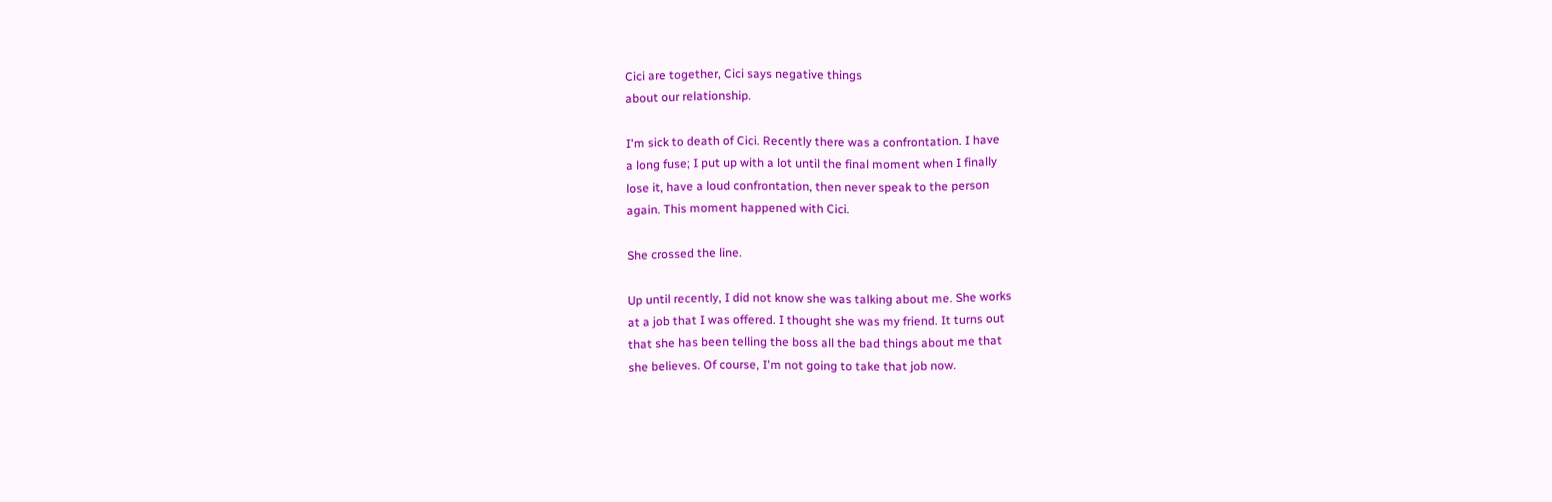Cici are together, Cici says negative things
about our relationship.

I'm sick to death of Cici. Recently there was a confrontation. I have
a long fuse; I put up with a lot until the final moment when I finally
lose it, have a loud confrontation, then never speak to the person
again. This moment happened with Cici.

She crossed the line.

Up until recently, I did not know she was talking about me. She works
at a job that I was offered. I thought she was my friend. It turns out
that she has been telling the boss all the bad things about me that
she believes. Of course, I'm not going to take that job now.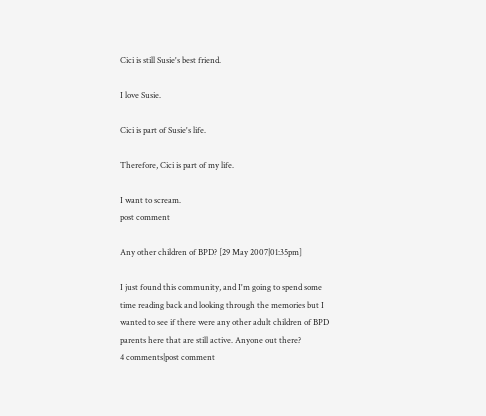Cici is still Susie's best friend.

I love Susie.

Cici is part of Susie's life.

Therefore, Cici is part of my life.

I want to scream.
post comment

Any other children of BPD? [29 May 2007|01:35pm]

I just found this community, and I'm going to spend some time reading back and looking through the memories but I wanted to see if there were any other adult children of BPD parents here that are still active. Anyone out there?
4 comments|post comment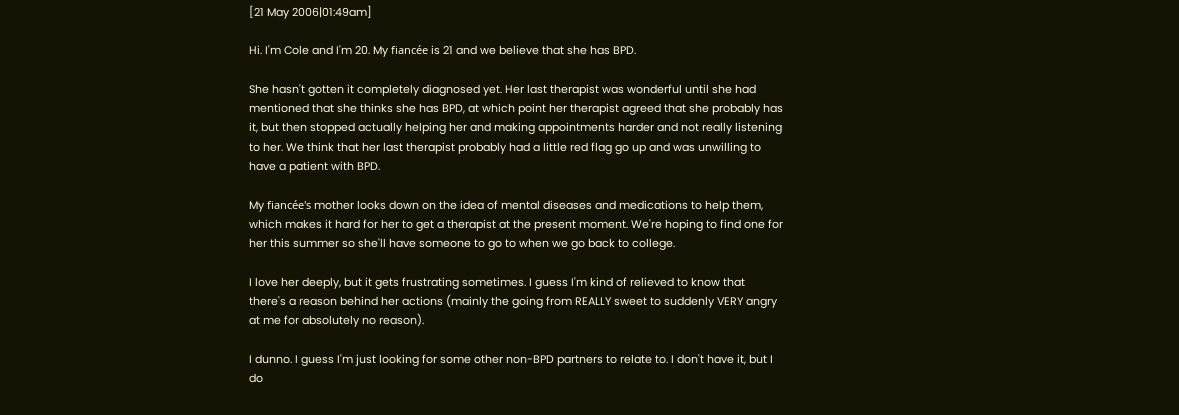[21 May 2006|01:49am]

Hi. I'm Cole and I'm 20. My fiancée is 21 and we believe that she has BPD.

She hasn't gotten it completely diagnosed yet. Her last therapist was wonderful until she had mentioned that she thinks she has BPD, at which point her therapist agreed that she probably has it, but then stopped actually helping her and making appointments harder and not really listening to her. We think that her last therapist probably had a little red flag go up and was unwilling to have a patient with BPD.

My fiancée's mother looks down on the idea of mental diseases and medications to help them, which makes it hard for her to get a therapist at the present moment. We're hoping to find one for her this summer so she'll have someone to go to when we go back to college.

I love her deeply, but it gets frustrating sometimes. I guess I'm kind of relieved to know that there's a reason behind her actions (mainly the going from REALLY sweet to suddenly VERY angry at me for absolutely no reason).

I dunno. I guess I'm just looking for some other non-BPD partners to relate to. I don't have it, but I do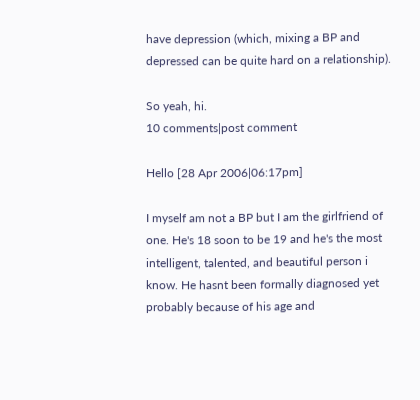have depression (which, mixing a BP and depressed can be quite hard on a relationship).

So yeah, hi.
10 comments|post comment

Hello [28 Apr 2006|06:17pm]

I myself am not a BP but I am the girlfriend of one. He's 18 soon to be 19 and he's the most intelligent, talented, and beautiful person i know. He hasnt been formally diagnosed yet probably because of his age and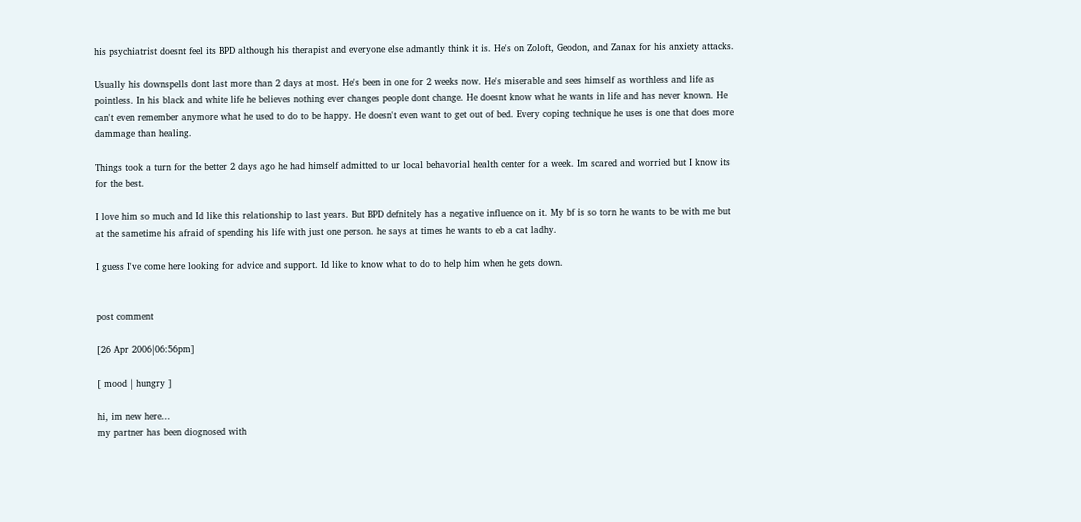his psychiatrist doesnt feel its BPD although his therapist and everyone else admantly think it is. He's on Zoloft, Geodon, and Zanax for his anxiety attacks.

Usually his downspells dont last more than 2 days at most. He's been in one for 2 weeks now. He's miserable and sees himself as worthless and life as pointless. In his black and white life he believes nothing ever changes people dont change. He doesnt know what he wants in life and has never known. He can't even remember anymore what he used to do to be happy. He doesn't even want to get out of bed. Every coping technique he uses is one that does more dammage than healing.

Things took a turn for the better 2 days ago he had himself admitted to ur local behavorial health center for a week. Im scared and worried but I know its for the best.

I love him so much and Id like this relationship to last years. But BPD defnitely has a negative influence on it. My bf is so torn he wants to be with me but at the sametime his afraid of spending his life with just one person. he says at times he wants to eb a cat ladhy.

I guess I've come here looking for advice and support. Id like to know what to do to help him when he gets down.


post comment

[26 Apr 2006|06:56pm]

[ mood | hungry ]

hi, im new here...
my partner has been diognosed with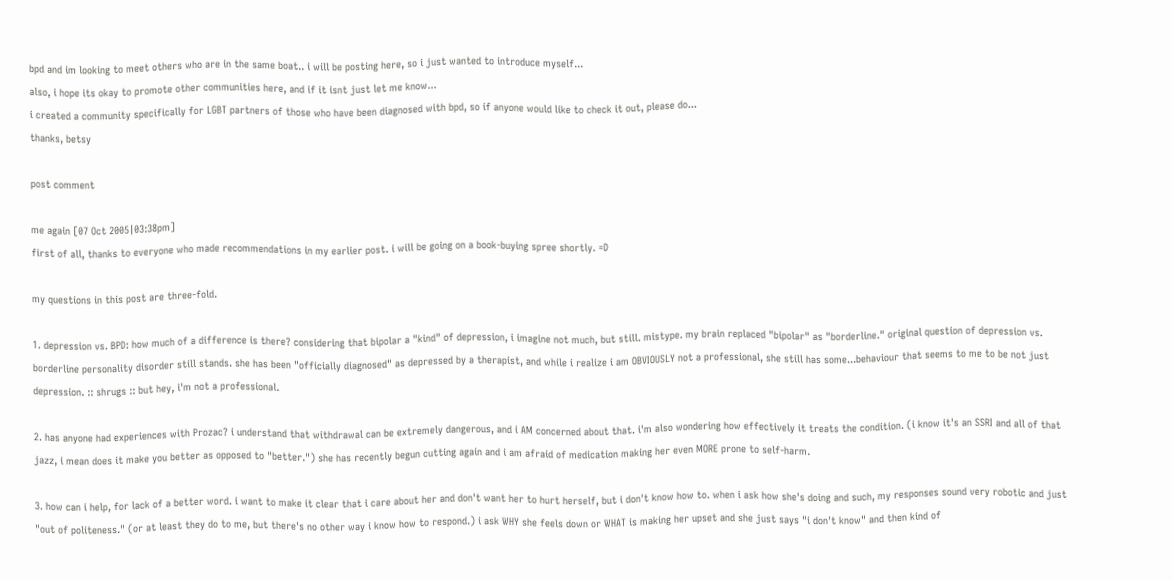bpd and im looking to meet others who are in the same boat.. i will be posting here, so i just wanted to introduce myself...
also, i hope its okay to promote other communities here, and if it isnt just let me know...
i created a community specifically for LGBT partners of those who have been diagnosed with bpd, so if anyone would like to check it out, please do...
thanks, betsy

post comment

me again [07 Oct 2005|03:38pm]
first of all, thanks to everyone who made recommendations in my earlier post. i will be going on a book-buying spree shortly. =D

my questions in this post are three-fold.

1. depression vs. BPD: how much of a difference is there? considering that bipolar a "kind" of depression, i imagine not much, but still. mistype. my brain replaced "bipolar" as "borderline." original question of depression vs. borderline personality disorder still stands. she has been "officially diagnosed" as depressed by a therapist, and while i realize i am OBVIOUSLY not a professional, she still has some...behaviour that seems to me to be not just depression. :: shrugs :: but hey, i'm not a professional.

2. has anyone had experiences with Prozac? i understand that withdrawal can be extremely dangerous, and i AM concerned about that. i'm also wondering how effectively it treats the condition. (i know it's an SSRI and all of that jazz, i mean does it make you better as opposed to "better.") she has recently begun cutting again and i am afraid of medication making her even MORE prone to self-harm.

3. how can i help, for lack of a better word. i want to make it clear that i care about her and don't want her to hurt herself, but i don't know how to. when i ask how she's doing and such, my responses sound very robotic and just "out of politeness." (or at least they do to me, but there's no other way i know how to respond.) i ask WHY she feels down or WHAT is making her upset and she just says "i don't know" and then kind of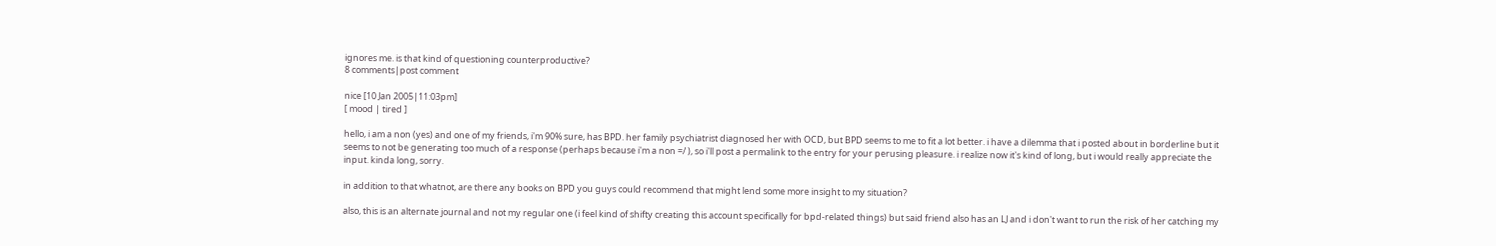ignores me. is that kind of questioning counterproductive?
8 comments|post comment

nice [10 Jan 2005|11:03pm]
[ mood | tired ]

hello, i am a non (yes) and one of my friends, i'm 90% sure, has BPD. her family psychiatrist diagnosed her with OCD, but BPD seems to me to fit a lot better. i have a dilemma that i posted about in borderline but it seems to not be generating too much of a response (perhaps because i'm a non =/ ), so i'll post a permalink to the entry for your perusing pleasure. i realize now it's kind of long, but i would really appreciate the input. kinda long, sorry.

in addition to that whatnot, are there any books on BPD you guys could recommend that might lend some more insight to my situation?

also, this is an alternate journal and not my regular one (i feel kind of shifty creating this account specifically for bpd-related things) but said friend also has an LJ and i don't want to run the risk of her catching my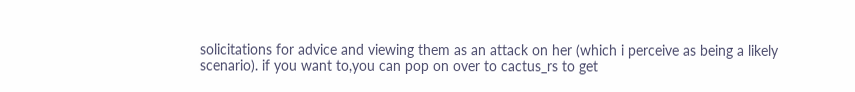solicitations for advice and viewing them as an attack on her (which i perceive as being a likely scenario). if you want to,you can pop on over to cactus_rs to get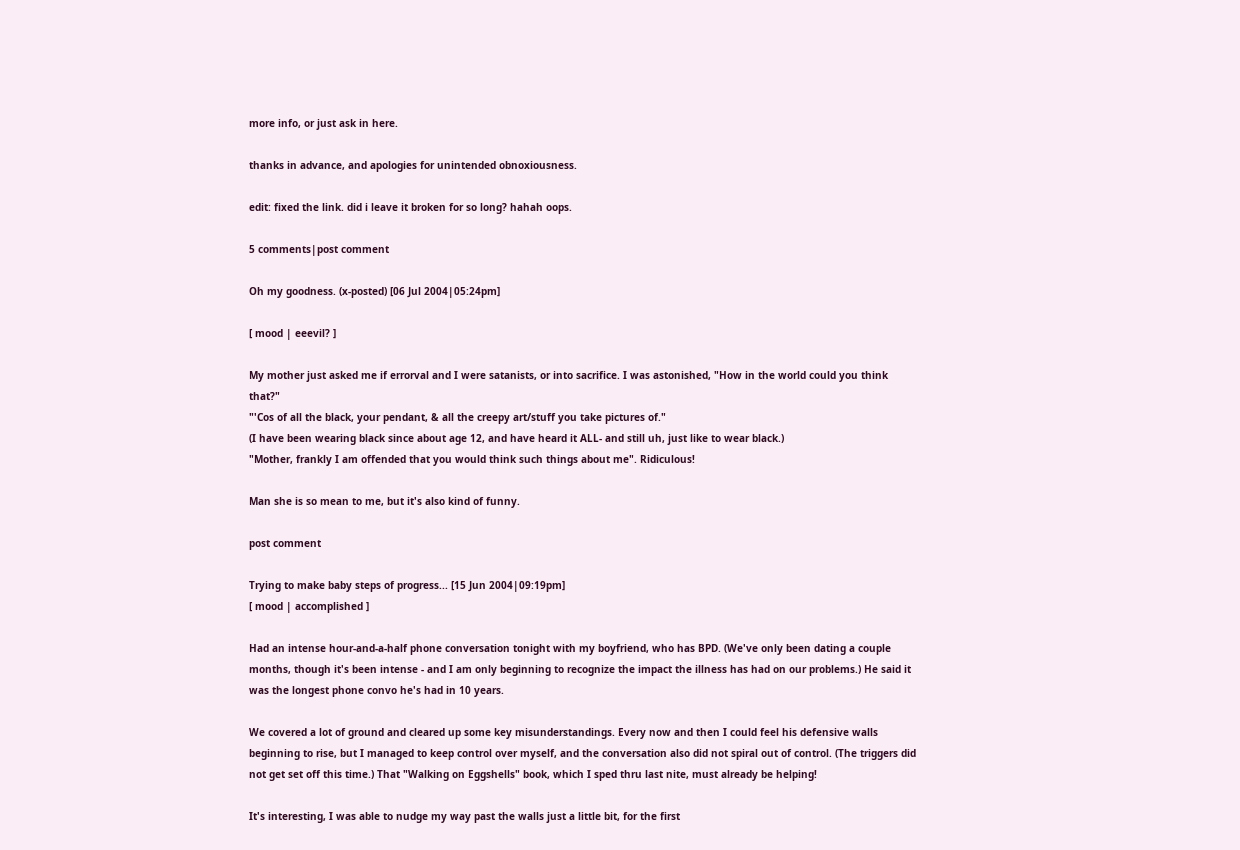more info, or just ask in here.

thanks in advance, and apologies for unintended obnoxiousness.

edit: fixed the link. did i leave it broken for so long? hahah oops.

5 comments|post comment

Oh my goodness. (x-posted) [06 Jul 2004|05:24pm]

[ mood | eeevil? ]

My mother just asked me if errorval and I were satanists, or into sacrifice. I was astonished, "How in the world could you think that?"
"'Cos of all the black, your pendant, & all the creepy art/stuff you take pictures of."
(I have been wearing black since about age 12, and have heard it ALL- and still uh, just like to wear black.)
"Mother, frankly I am offended that you would think such things about me". Ridiculous!

Man she is so mean to me, but it's also kind of funny.

post comment

Trying to make baby steps of progress... [15 Jun 2004|09:19pm]
[ mood | accomplished ]

Had an intense hour-and-a-half phone conversation tonight with my boyfriend, who has BPD. (We've only been dating a couple months, though it's been intense - and I am only beginning to recognize the impact the illness has had on our problems.) He said it was the longest phone convo he's had in 10 years.

We covered a lot of ground and cleared up some key misunderstandings. Every now and then I could feel his defensive walls beginning to rise, but I managed to keep control over myself, and the conversation also did not spiral out of control. (The triggers did not get set off this time.) That "Walking on Eggshells" book, which I sped thru last nite, must already be helping!

It's interesting, I was able to nudge my way past the walls just a little bit, for the first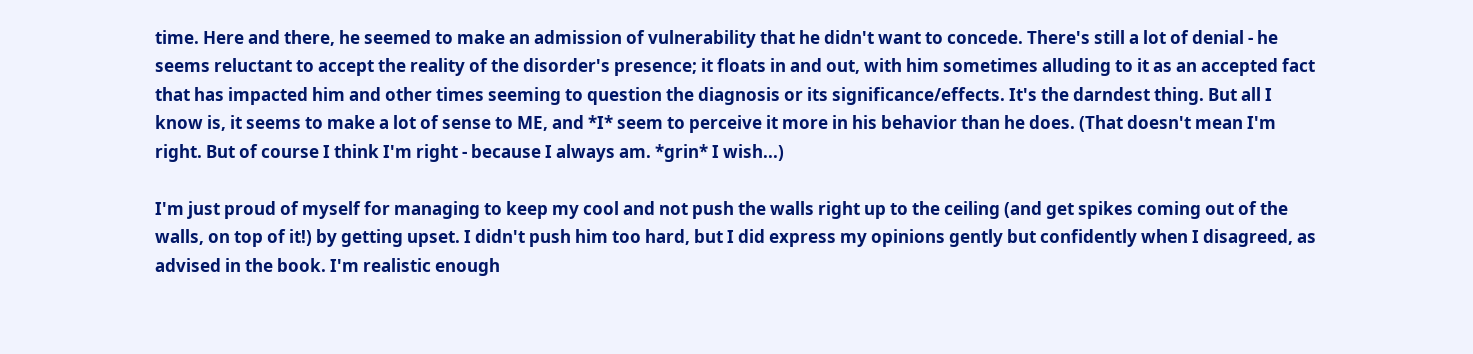time. Here and there, he seemed to make an admission of vulnerability that he didn't want to concede. There's still a lot of denial - he seems reluctant to accept the reality of the disorder's presence; it floats in and out, with him sometimes alluding to it as an accepted fact that has impacted him and other times seeming to question the diagnosis or its significance/effects. It's the darndest thing. But all I know is, it seems to make a lot of sense to ME, and *I* seem to perceive it more in his behavior than he does. (That doesn't mean I'm right. But of course I think I'm right - because I always am. *grin* I wish...)

I'm just proud of myself for managing to keep my cool and not push the walls right up to the ceiling (and get spikes coming out of the walls, on top of it!) by getting upset. I didn't push him too hard, but I did express my opinions gently but confidently when I disagreed, as advised in the book. I'm realistic enough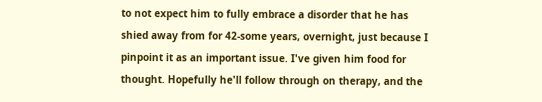to not expect him to fully embrace a disorder that he has shied away from for 42-some years, overnight, just because I pinpoint it as an important issue. I've given him food for thought. Hopefully he'll follow through on therapy, and the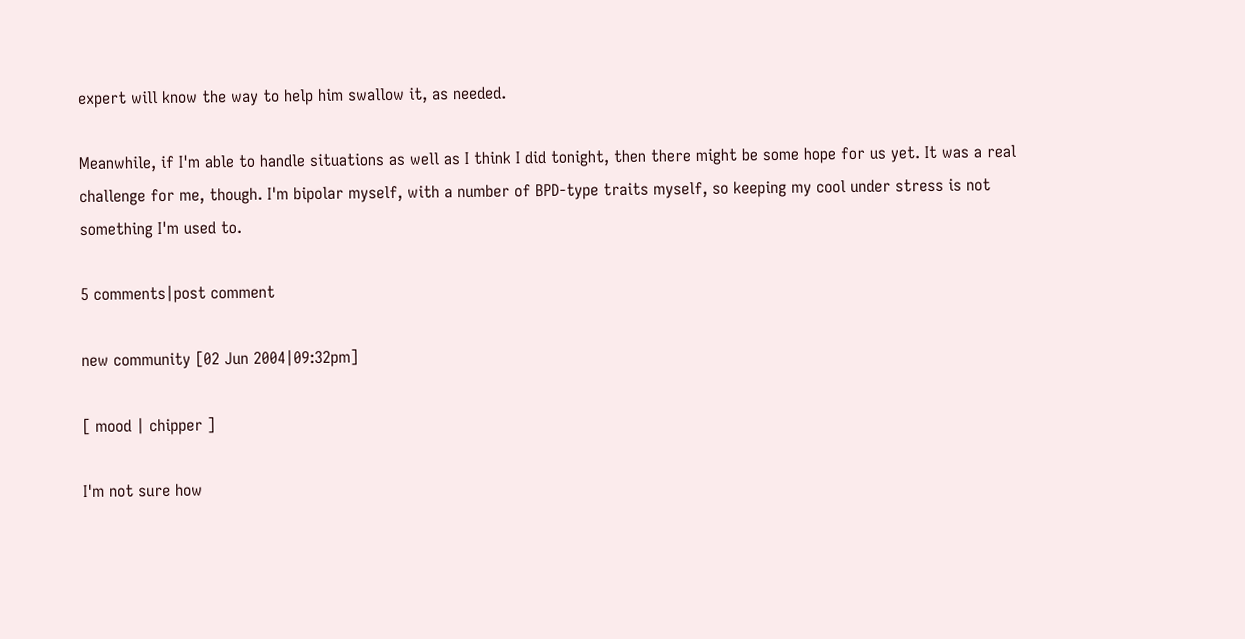expert will know the way to help him swallow it, as needed.

Meanwhile, if I'm able to handle situations as well as I think I did tonight, then there might be some hope for us yet. It was a real challenge for me, though. I'm bipolar myself, with a number of BPD-type traits myself, so keeping my cool under stress is not something I'm used to.

5 comments|post comment

new community [02 Jun 2004|09:32pm]

[ mood | chipper ]

I'm not sure how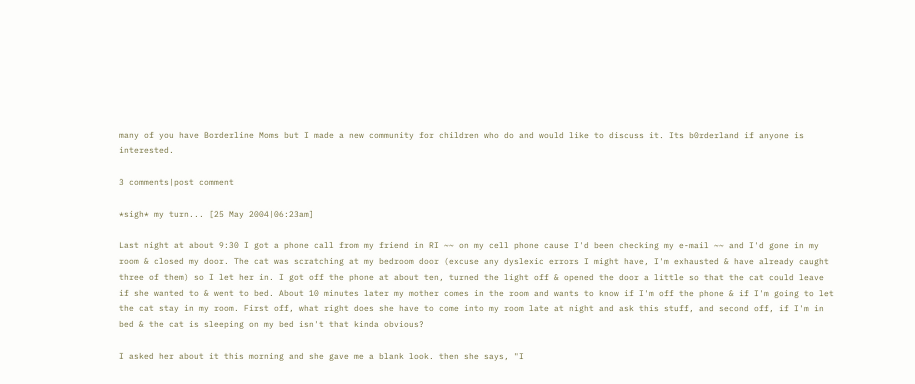many of you have Borderline Moms but I made a new community for children who do and would like to discuss it. Its b0rderland if anyone is interested.

3 comments|post comment

*sigh* my turn... [25 May 2004|06:23am]

Last night at about 9:30 I got a phone call from my friend in RI ~~ on my cell phone cause I'd been checking my e-mail ~~ and I'd gone in my room & closed my door. The cat was scratching at my bedroom door (excuse any dyslexic errors I might have, I'm exhausted & have already caught three of them) so I let her in. I got off the phone at about ten, turned the light off & opened the door a little so that the cat could leave if she wanted to & went to bed. About 10 minutes later my mother comes in the room and wants to know if I'm off the phone & if I'm going to let the cat stay in my room. First off, what right does she have to come into my room late at night and ask this stuff, and second off, if I'm in bed & the cat is sleeping on my bed isn't that kinda obvious?

I asked her about it this morning and she gave me a blank look. then she says, "I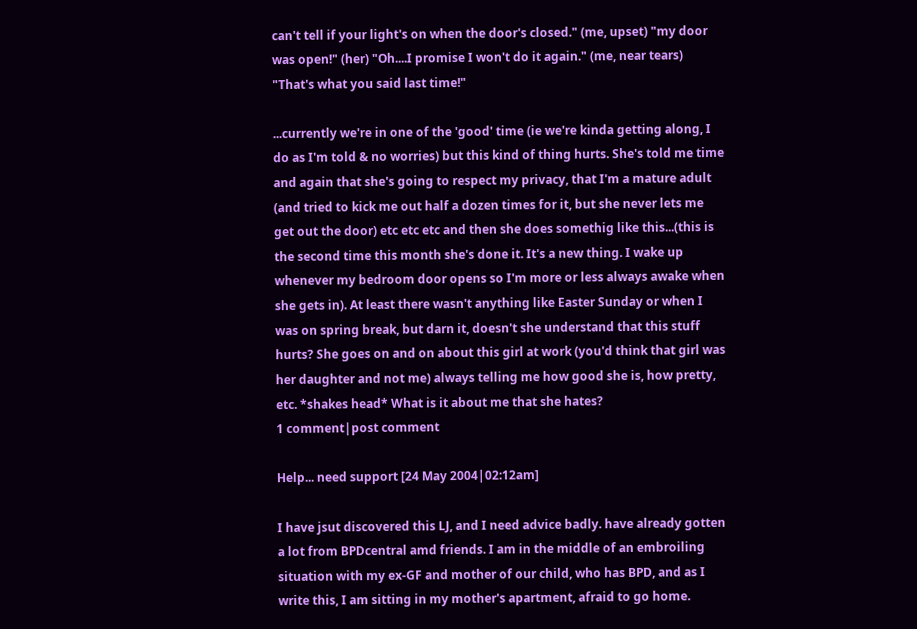can't tell if your light's on when the door's closed." (me, upset) "my door was open!" (her) "Oh....I promise I won't do it again." (me, near tears) "That's what you said last time!"

...currently we're in one of the 'good' time (ie we're kinda getting along, I do as I'm told & no worries) but this kind of thing hurts. She's told me time and again that she's going to respect my privacy, that I'm a mature adult (and tried to kick me out half a dozen times for it, but she never lets me get out the door) etc etc etc and then she does somethig like this...(this is the second time this month she's done it. It's a new thing. I wake up whenever my bedroom door opens so I'm more or less always awake when she gets in). At least there wasn't anything like Easter Sunday or when I was on spring break, but darn it, doesn't she understand that this stuff hurts? She goes on and on about this girl at work (you'd think that girl was her daughter and not me) always telling me how good she is, how pretty, etc. *shakes head* What is it about me that she hates?
1 comment|post comment

Help... need support [24 May 2004|02:12am]

I have jsut discovered this LJ, and I need advice badly. have already gotten a lot from BPDcentral amd friends. I am in the middle of an embroiling situation with my ex-GF and mother of our child, who has BPD, and as I write this, I am sitting in my mother's apartment, afraid to go home.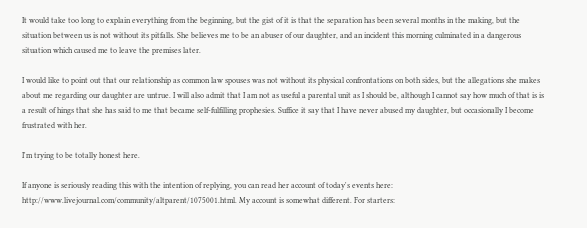It would take too long to explain everything from the beginning, but the gist of it is that the separation has been several months in the making, but the situation between us is not without its pitfalls. She believes me to be an abuser of our daughter, and an incident this morning culminated in a dangerous situation which caused me to leave the premises later.

I would like to point out that our relationship as common law spouses was not without its physical confrontations on both sides, but the allegations she makes about me regarding our daughter are untrue. I will also admit that I am not as useful a parental unit as I should be, although I cannot say how much of that is is a result of hings that she has said to me that became self-fulfilling prophesies. Suffice it say that I have never abused my daughter, but occasionally I become frustrated with her.

I'm trying to be totally honest here.

If anyone is seriously reading this with the intention of replying, you can read her account of today's events here:
http://www.livejournal.com/community/altparent/1075001.html. My account is somewhat different. For starters: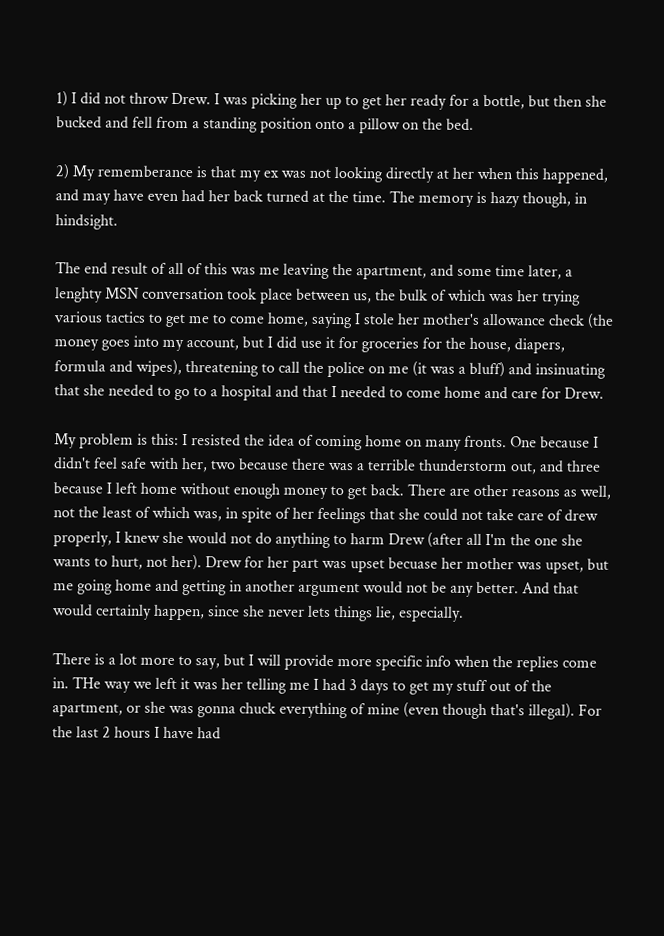1) I did not throw Drew. I was picking her up to get her ready for a bottle, but then she bucked and fell from a standing position onto a pillow on the bed.

2) My rememberance is that my ex was not looking directly at her when this happened, and may have even had her back turned at the time. The memory is hazy though, in hindsight.

The end result of all of this was me leaving the apartment, and some time later, a lenghty MSN conversation took place between us, the bulk of which was her trying various tactics to get me to come home, saying I stole her mother's allowance check (the money goes into my account, but I did use it for groceries for the house, diapers, formula and wipes), threatening to call the police on me (it was a bluff) and insinuating that she needed to go to a hospital and that I needed to come home and care for Drew.

My problem is this: I resisted the idea of coming home on many fronts. One because I didn't feel safe with her, two because there was a terrible thunderstorm out, and three because I left home without enough money to get back. There are other reasons as well, not the least of which was, in spite of her feelings that she could not take care of drew properly, I knew she would not do anything to harm Drew (after all I'm the one she wants to hurt, not her). Drew for her part was upset becuase her mother was upset, but me going home and getting in another argument would not be any better. And that would certainly happen, since she never lets things lie, especially.

There is a lot more to say, but I will provide more specific info when the replies come in. THe way we left it was her telling me I had 3 days to get my stuff out of the apartment, or she was gonna chuck everything of mine (even though that's illegal). For the last 2 hours I have had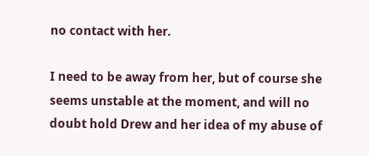no contact with her.

I need to be away from her, but of course she seems unstable at the moment, and will no doubt hold Drew and her idea of my abuse of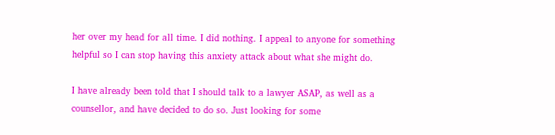her over my head for all time. I did nothing. I appeal to anyone for something helpful so I can stop having this anxiety attack about what she might do.

I have already been told that I should talk to a lawyer ASAP, as well as a counsellor, and have decided to do so. Just looking for some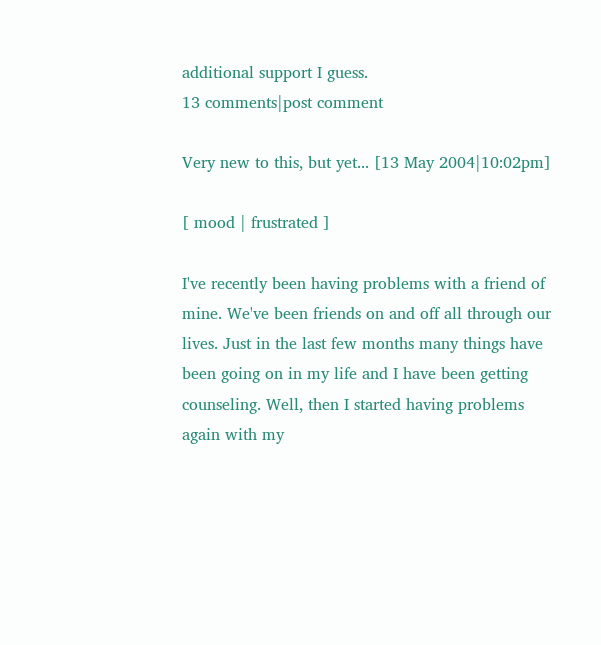additional support I guess.
13 comments|post comment

Very new to this, but yet... [13 May 2004|10:02pm]

[ mood | frustrated ]

I've recently been having problems with a friend of mine. We've been friends on and off all through our lives. Just in the last few months many things have been going on in my life and I have been getting counseling. Well, then I started having problems again with my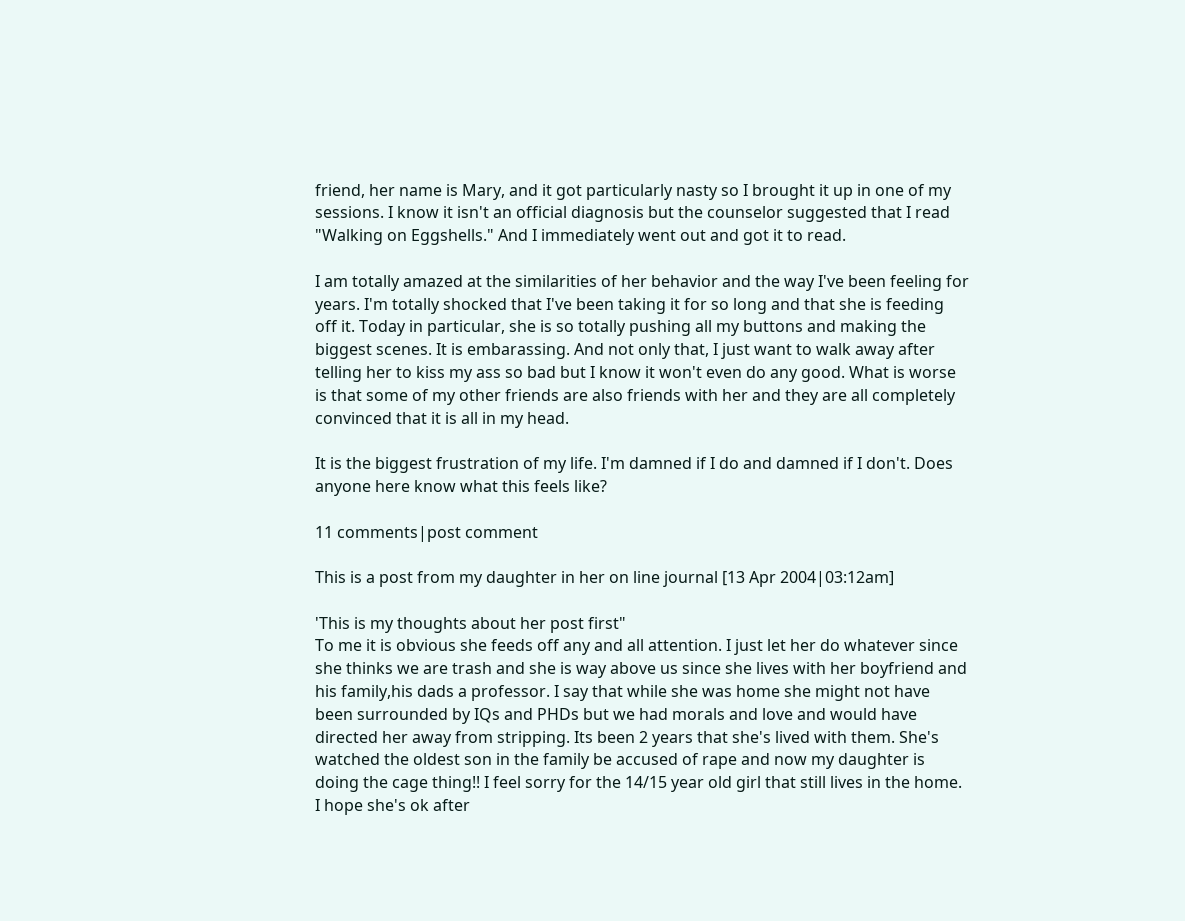friend, her name is Mary, and it got particularly nasty so I brought it up in one of my sessions. I know it isn't an official diagnosis but the counselor suggested that I read "Walking on Eggshells." And I immediately went out and got it to read.

I am totally amazed at the similarities of her behavior and the way I've been feeling for years. I'm totally shocked that I've been taking it for so long and that she is feeding off it. Today in particular, she is so totally pushing all my buttons and making the biggest scenes. It is embarassing. And not only that, I just want to walk away after telling her to kiss my ass so bad but I know it won't even do any good. What is worse is that some of my other friends are also friends with her and they are all completely convinced that it is all in my head.

It is the biggest frustration of my life. I'm damned if I do and damned if I don't. Does anyone here know what this feels like?

11 comments|post comment

This is a post from my daughter in her on line journal [13 Apr 2004|03:12am]

'This is my thoughts about her post first"
To me it is obvious she feeds off any and all attention. I just let her do whatever since she thinks we are trash and she is way above us since she lives with her boyfriend and his family,his dads a professor. I say that while she was home she might not have been surrounded by IQs and PHDs but we had morals and love and would have directed her away from stripping. Its been 2 years that she's lived with them. She's watched the oldest son in the family be accused of rape and now my daughter is doing the cage thing!! I feel sorry for the 14/15 year old girl that still lives in the home. I hope she's ok after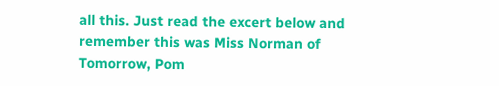all this. Just read the excert below and remember this was Miss Norman of Tomorrow, Pom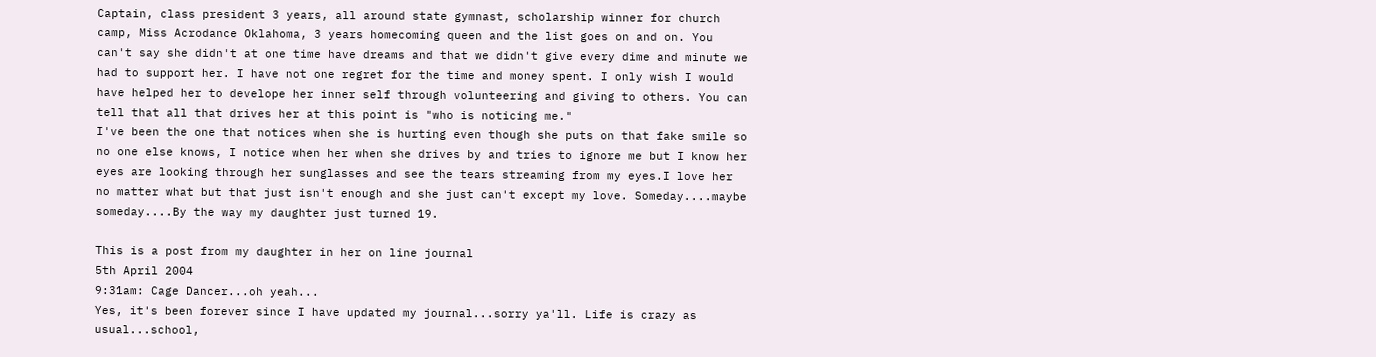Captain, class president 3 years, all around state gymnast, scholarship winner for church camp, Miss Acrodance Oklahoma, 3 years homecoming queen and the list goes on and on. You can't say she didn't at one time have dreams and that we didn't give every dime and minute we had to support her. I have not one regret for the time and money spent. I only wish I would have helped her to develope her inner self through volunteering and giving to others. You can tell that all that drives her at this point is "who is noticing me."
I've been the one that notices when she is hurting even though she puts on that fake smile so no one else knows, I notice when her when she drives by and tries to ignore me but I know her eyes are looking through her sunglasses and see the tears streaming from my eyes.I love her no matter what but that just isn't enough and she just can't except my love. Someday....maybe someday....By the way my daughter just turned 19.

This is a post from my daughter in her on line journal
5th April 2004
9:31am: Cage Dancer...oh yeah...
Yes, it's been forever since I have updated my journal...sorry ya'll. Life is crazy as usual...school,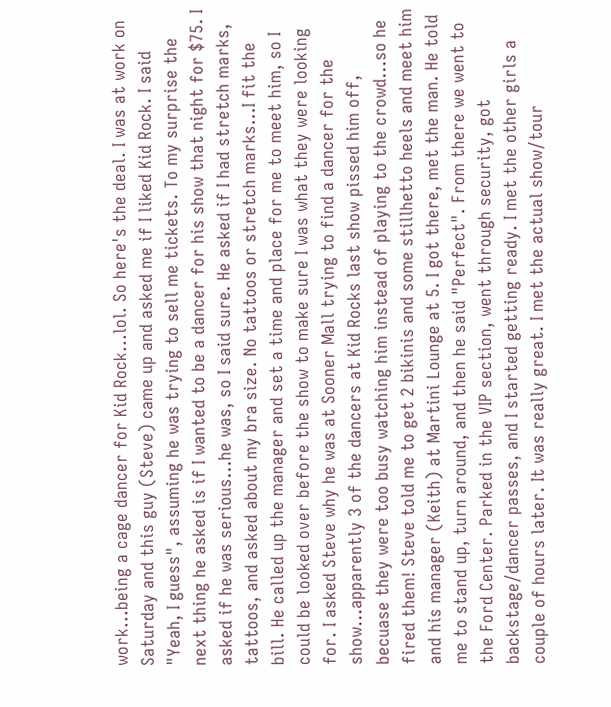work...being a cage dancer for Kid Rock...lol. So here's the deal. I was at work on Saturday and this guy (Steve) came up and asked me if I liked Kid Rock. I said "Yeah, I guess", assuming he was trying to sell me tickets. To my surprise the next thing he asked is if I wanted to be a dancer for his show that night for $75. I asked if he was serious...he was, so I said sure. He asked if I had stretch marks, tattoos, and asked about my bra size. No tattoos or stretch marks...I fit the bill. He called up the manager and set a time and place for me to meet him, so I could be looked over before the show to make sure I was what they were looking for. I asked Steve why he was at Sooner Mall trying to find a dancer for the show...apparently 3 of the dancers at Kid Rocks last show pissed him off, becuase they were too busy watching him instead of playing to the crowd...so he fired them! Steve told me to get 2 bikinis and some stillhetto heels and meet him and his manager (Keith) at Martini Lounge at 5. I got there, met the man. He told me to stand up, turn around, and then he said "Perfect". From there we went to the Ford Center. Parked in the VIP section, went through security, got backstage/dancer passes, and I started getting ready. I met the other girls a couple of hours later. It was really great. I met the actual show/tour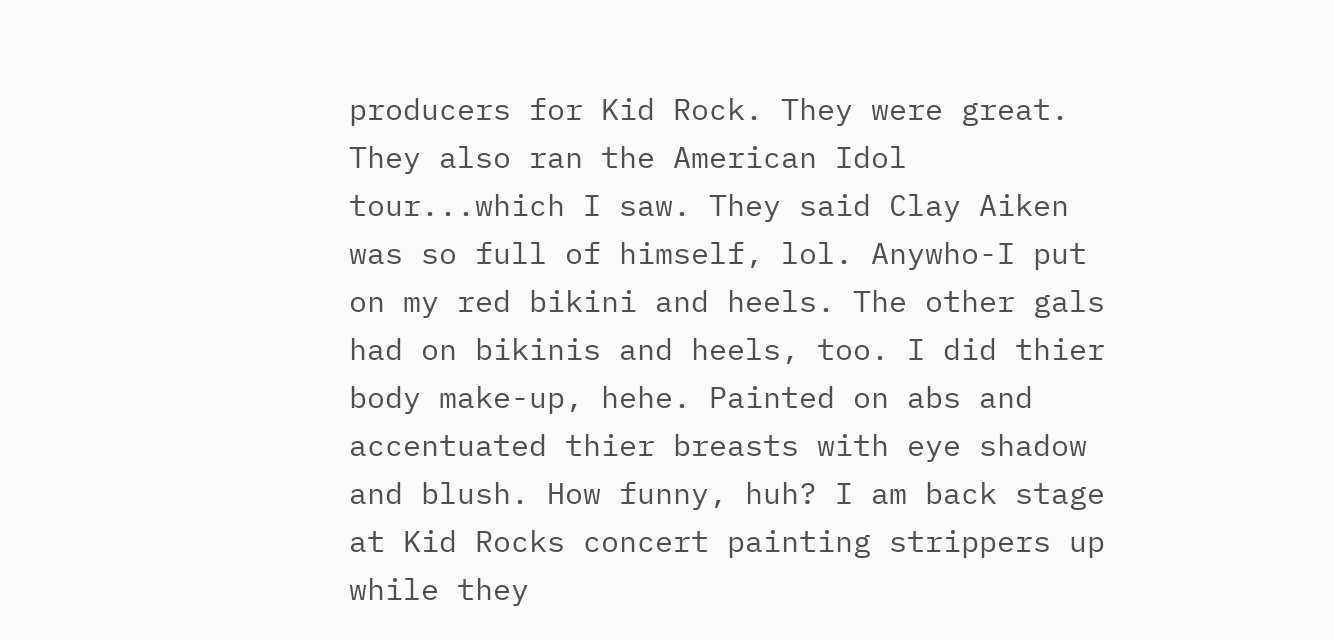producers for Kid Rock. They were great. They also ran the American Idol tour...which I saw. They said Clay Aiken was so full of himself, lol. Anywho-I put on my red bikini and heels. The other gals had on bikinis and heels, too. I did thier body make-up, hehe. Painted on abs and accentuated thier breasts with eye shadow and blush. How funny, huh? I am back stage at Kid Rocks concert painting strippers up while they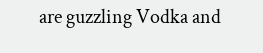are guzzling Vodka and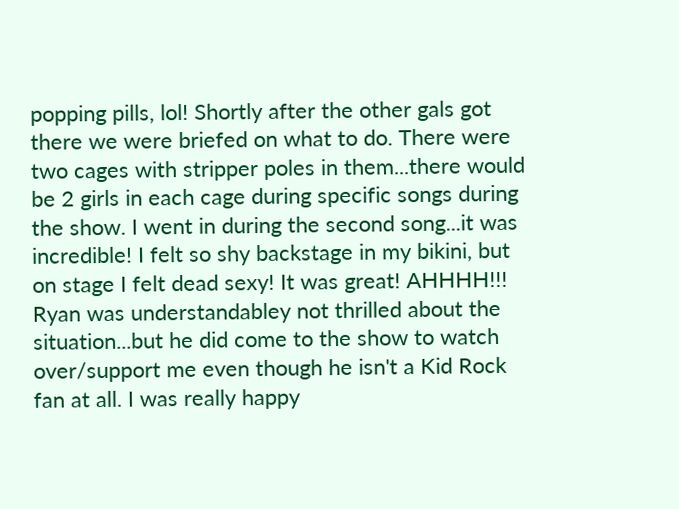popping pills, lol! Shortly after the other gals got there we were briefed on what to do. There were two cages with stripper poles in them...there would be 2 girls in each cage during specific songs during the show. I went in during the second song...it was incredible! I felt so shy backstage in my bikini, but on stage I felt dead sexy! It was great! AHHHH!!! Ryan was understandabley not thrilled about the situation...but he did come to the show to watch over/support me even though he isn't a Kid Rock fan at all. I was really happy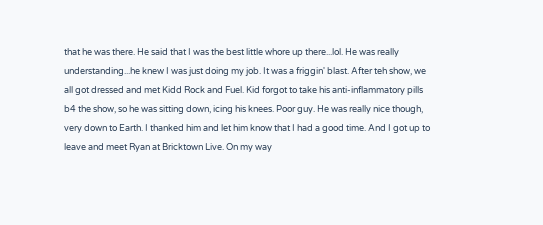that he was there. He said that I was the best little whore up there...lol. He was really understanding...he knew I was just doing my job. It was a friggin' blast. After teh show, we all got dressed and met Kidd Rock and Fuel. Kid forgot to take his anti-inflammatory pills b4 the show, so he was sitting down, icing his knees. Poor guy. He was really nice though, very down to Earth. I thanked him and let him know that I had a good time. And I got up to leave and meet Ryan at Bricktown Live. On my way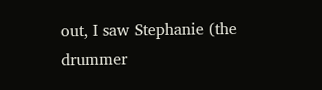out, I saw Stephanie (the drummer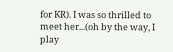for KR). I was so thrilled to meet her...(oh by the way, I play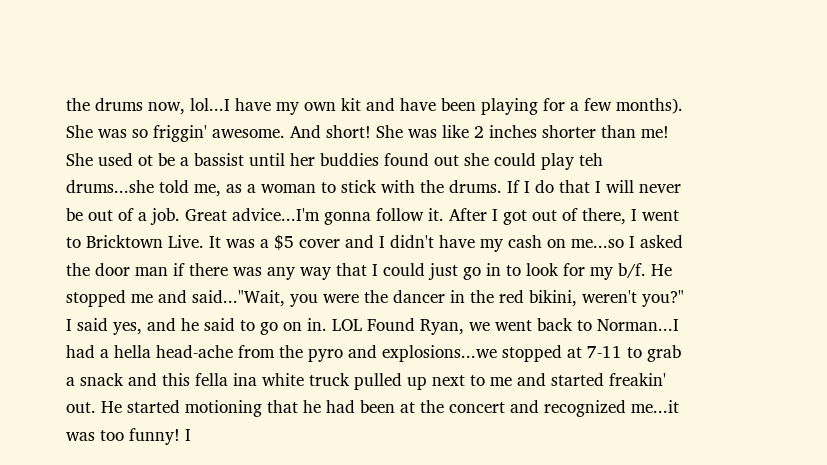the drums now, lol...I have my own kit and have been playing for a few months). She was so friggin' awesome. And short! She was like 2 inches shorter than me! She used ot be a bassist until her buddies found out she could play teh drums...she told me, as a woman to stick with the drums. If I do that I will never be out of a job. Great advice...I'm gonna follow it. After I got out of there, I went to Bricktown Live. It was a $5 cover and I didn't have my cash on me...so I asked the door man if there was any way that I could just go in to look for my b/f. He stopped me and said..."Wait, you were the dancer in the red bikini, weren't you?" I said yes, and he said to go on in. LOL Found Ryan, we went back to Norman...I had a hella head-ache from the pyro and explosions...we stopped at 7-11 to grab a snack and this fella ina white truck pulled up next to me and started freakin' out. He started motioning that he had been at the concert and recognized me...it was too funny! I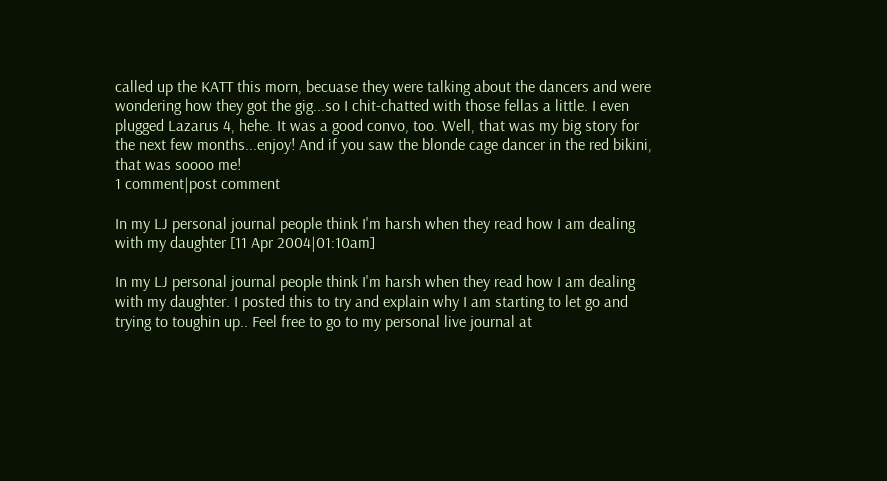called up the KATT this morn, becuase they were talking about the dancers and were wondering how they got the gig...so I chit-chatted with those fellas a little. I even plugged Lazarus 4, hehe. It was a good convo, too. Well, that was my big story for the next few months...enjoy! And if you saw the blonde cage dancer in the red bikini, that was soooo me!
1 comment|post comment

In my LJ personal journal people think I'm harsh when they read how I am dealing with my daughter [11 Apr 2004|01:10am]

In my LJ personal journal people think I'm harsh when they read how I am dealing with my daughter. I posted this to try and explain why I am starting to let go and trying to toughin up.. Feel free to go to my personal live journal at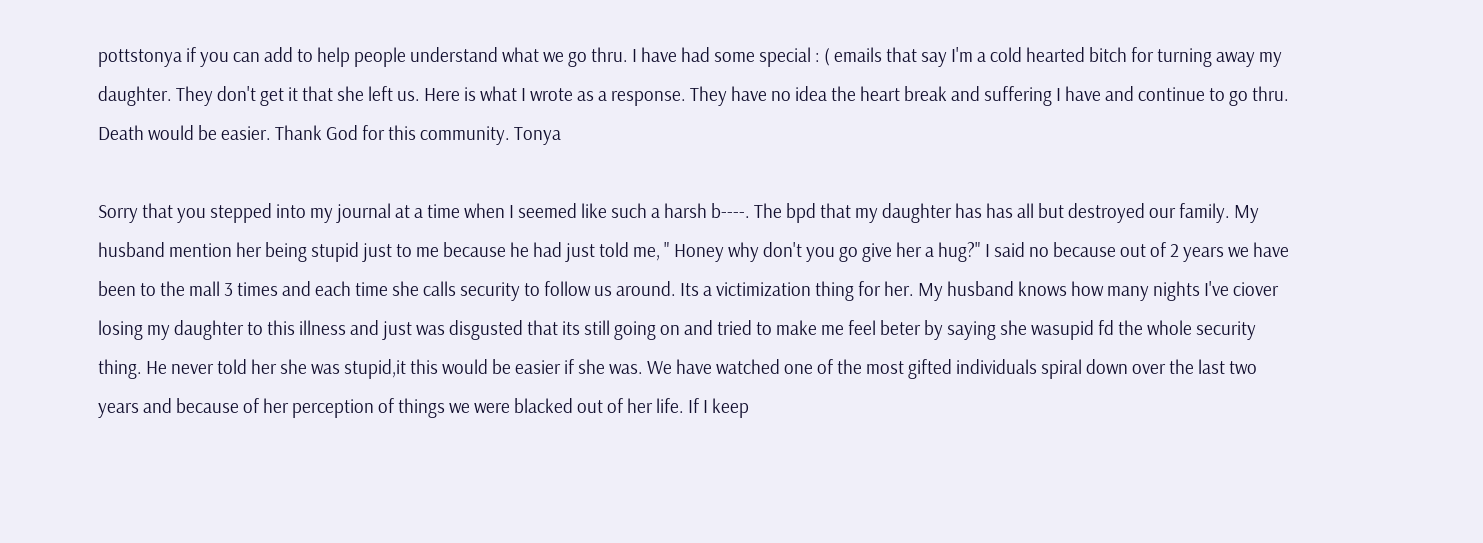pottstonya if you can add to help people understand what we go thru. I have had some special : ( emails that say I'm a cold hearted bitch for turning away my daughter. They don't get it that she left us. Here is what I wrote as a response. They have no idea the heart break and suffering I have and continue to go thru. Death would be easier. Thank God for this community. Tonya

Sorry that you stepped into my journal at a time when I seemed like such a harsh b----. The bpd that my daughter has has all but destroyed our family. My husband mention her being stupid just to me because he had just told me, " Honey why don't you go give her a hug?" I said no because out of 2 years we have been to the mall 3 times and each time she calls security to follow us around. Its a victimization thing for her. My husband knows how many nights I've ciover losing my daughter to this illness and just was disgusted that its still going on and tried to make me feel beter by saying she wasupid fd the whole security thing. He never told her she was stupid,it this would be easier if she was. We have watched one of the most gifted individuals spiral down over the last two years and because of her perception of things we were blacked out of her life. If I keep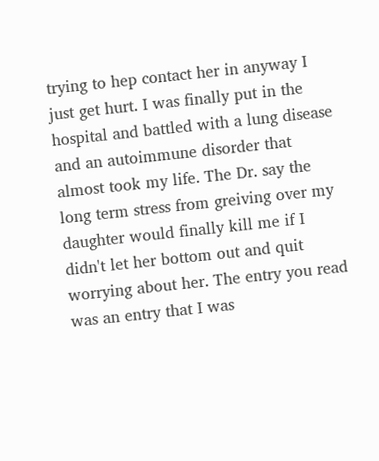trying to hep contact her in anyway I just get hurt. I was finally put in the hospital and battled with a lung disease and an autoimmune disorder that almost took my life. The Dr. say the long term stress from greiving over my daughter would finally kill me if I didn't let her bottom out and quit worrying about her. The entry you read was an entry that I was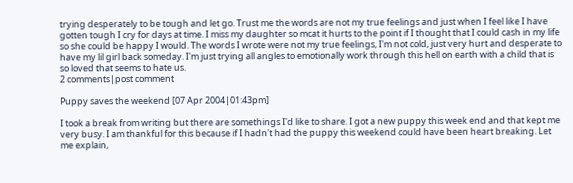trying desperately to be tough and let go. Trust me the words are not my true feelings and just when I feel like I have gotten tough I cry for days at time. I miss my daughter so mcat it hurts to the point if I thought that I could cash in my life so she could be happy I would. The words I wrote were not my true feelings, I'm not cold, just very hurt and desperate to have my lil girl back someday. I'm just trying all angles to emotionally work through this hell on earth with a child that is so loved that seems to hate us.
2 comments|post comment

Puppy saves the weekend [07 Apr 2004|01:43pm]

I took a break from writing but there are somethings I'd like to share. I got a new puppy this week end and that kept me very busy. I am thankful for this because if I hadn't had the puppy this weekend could have been heart breaking. Let me explain,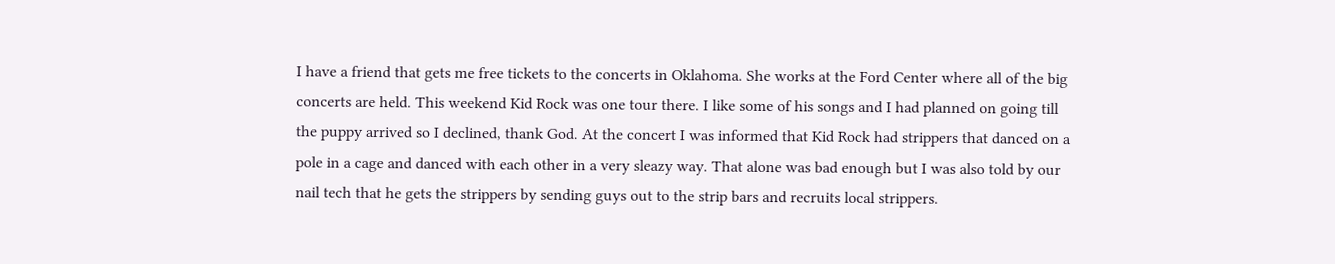I have a friend that gets me free tickets to the concerts in Oklahoma. She works at the Ford Center where all of the big concerts are held. This weekend Kid Rock was one tour there. I like some of his songs and I had planned on going till the puppy arrived so I declined, thank God. At the concert I was informed that Kid Rock had strippers that danced on a pole in a cage and danced with each other in a very sleazy way. That alone was bad enough but I was also told by our nail tech that he gets the strippers by sending guys out to the strip bars and recruits local strippers.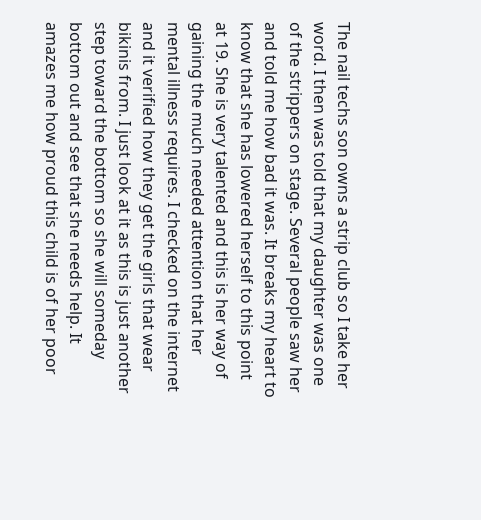The nail techs son owns a strip club so I take her word. I then was told that my daughter was one of the strippers on stage. Several people saw her and told me how bad it was. It breaks my heart to know that she has lowered herself to this point at 19. She is very talented and this is her way of gaining the much needed attention that her mental illness requires. I checked on the internet and it verified how they get the girls that wear bikinis from. I just look at it as this is just another step toward the bottom so she will someday bottom out and see that she needs help. It amazes me how proud this child is of her poor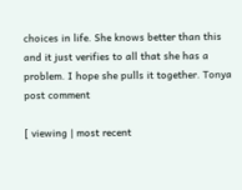choices in life. She knows better than this and it just verifies to all that she has a problem. I hope she pulls it together. Tonya
post comment

[ viewing | most recent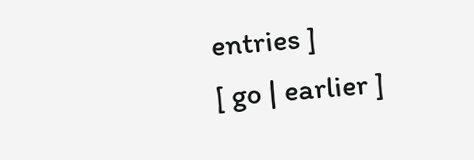entries ]
[ go | earlier ]